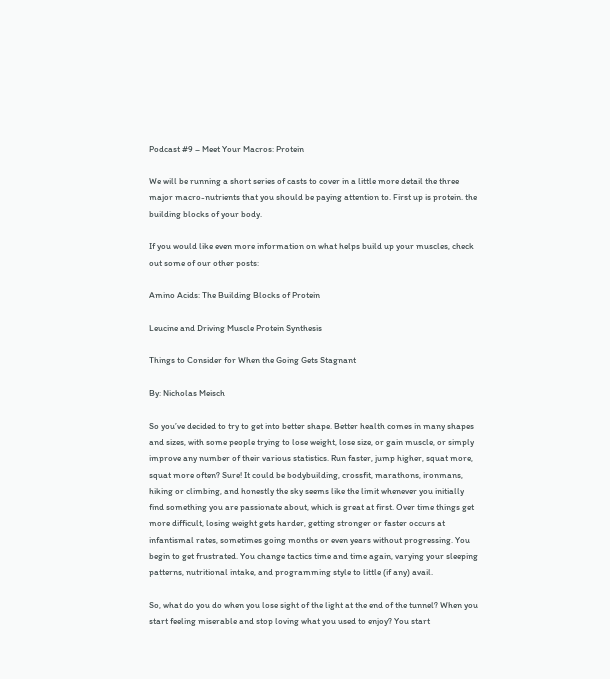Podcast #9 – Meet Your Macros: Protein

We will be running a short series of casts to cover in a little more detail the three major macro-nutrients that you should be paying attention to. First up is protein. the building blocks of your body.

If you would like even more information on what helps build up your muscles, check out some of our other posts:

Amino Acids: The Building Blocks of Protein

Leucine and Driving Muscle Protein Synthesis

Things to Consider for When the Going Gets Stagnant

By: Nicholas Meisch

So you’ve decided to try to get into better shape. Better health comes in many shapes and sizes, with some people trying to lose weight, lose size, or gain muscle, or simply improve any number of their various statistics. Run faster, jump higher, squat more, squat more often? Sure! It could be bodybuilding, crossfit, marathons, ironmans, hiking or climbing, and honestly the sky seems like the limit whenever you initially find something you are passionate about, which is great at first. Over time things get more difficult, losing weight gets harder, getting stronger or faster occurs at infantismal rates, sometimes going months or even years without progressing. You begin to get frustrated. You change tactics time and time again, varying your sleeping patterns, nutritional intake, and programming style to little (if any) avail.

So, what do you do when you lose sight of the light at the end of the tunnel? When you start feeling miserable and stop loving what you used to enjoy? You start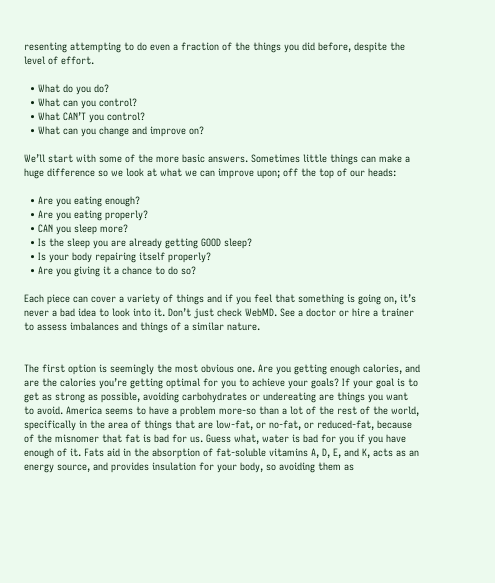resenting attempting to do even a fraction of the things you did before, despite the level of effort.

  • What do you do?
  • What can you control?
  • What CAN’T you control?
  • What can you change and improve on?

We’ll start with some of the more basic answers. Sometimes little things can make a huge difference so we look at what we can improve upon; off the top of our heads:

  • Are you eating enough?
  • Are you eating properly?
  • CAN you sleep more?
  • Is the sleep you are already getting GOOD sleep?
  • Is your body repairing itself properly?
  • Are you giving it a chance to do so?

Each piece can cover a variety of things and if you feel that something is going on, it’s never a bad idea to look into it. Don’t just check WebMD. See a doctor or hire a trainer to assess imbalances and things of a similar nature.


The first option is seemingly the most obvious one. Are you getting enough calories, and are the calories you’re getting optimal for you to achieve your goals? If your goal is to get as strong as possible, avoiding carbohydrates or undereating are things you want to avoid. America seems to have a problem more-so than a lot of the rest of the world, specifically in the area of things that are low-fat, or no-fat, or reduced-fat, because of the misnomer that fat is bad for us. Guess what, water is bad for you if you have enough of it. Fats aid in the absorption of fat-soluble vitamins A, D, E, and K, acts as an energy source, and provides insulation for your body, so avoiding them as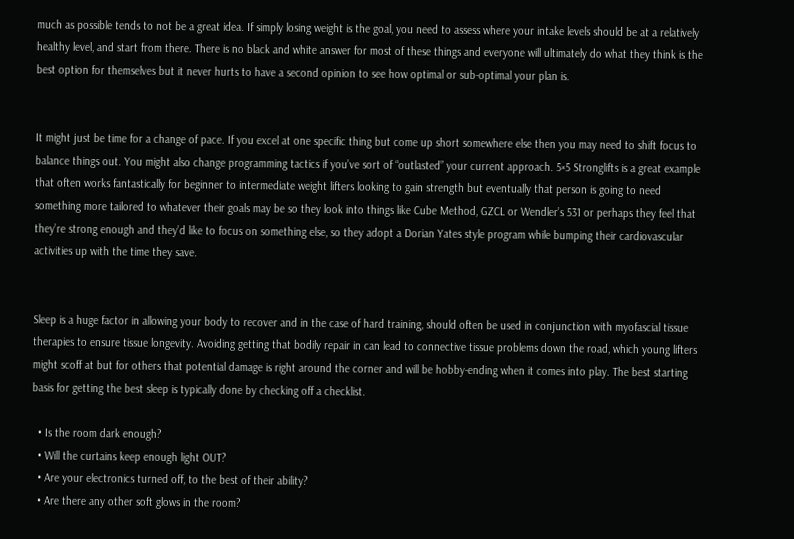much as possible tends to not be a great idea. If simply losing weight is the goal, you need to assess where your intake levels should be at a relatively healthy level, and start from there. There is no black and white answer for most of these things and everyone will ultimately do what they think is the best option for themselves but it never hurts to have a second opinion to see how optimal or sub-optimal your plan is.


It might just be time for a change of pace. If you excel at one specific thing but come up short somewhere else then you may need to shift focus to balance things out. You might also change programming tactics if you’ve sort of “outlasted” your current approach. 5×5 Stronglifts is a great example that often works fantastically for beginner to intermediate weight lifters looking to gain strength but eventually that person is going to need something more tailored to whatever their goals may be so they look into things like Cube Method, GZCL or Wendler’s 531 or perhaps they feel that they’re strong enough and they’d like to focus on something else, so they adopt a Dorian Yates style program while bumping their cardiovascular activities up with the time they save.


Sleep is a huge factor in allowing your body to recover and in the case of hard training, should often be used in conjunction with myofascial tissue therapies to ensure tissue longevity. Avoiding getting that bodily repair in can lead to connective tissue problems down the road, which young lifters might scoff at but for others that potential damage is right around the corner and will be hobby-ending when it comes into play. The best starting basis for getting the best sleep is typically done by checking off a checklist.

  • Is the room dark enough?
  • Will the curtains keep enough light OUT?
  • Are your electronics turned off, to the best of their ability?
  • Are there any other soft glows in the room?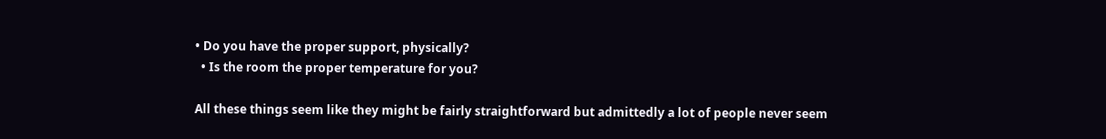• Do you have the proper support, physically?
  • Is the room the proper temperature for you?

All these things seem like they might be fairly straightforward but admittedly a lot of people never seem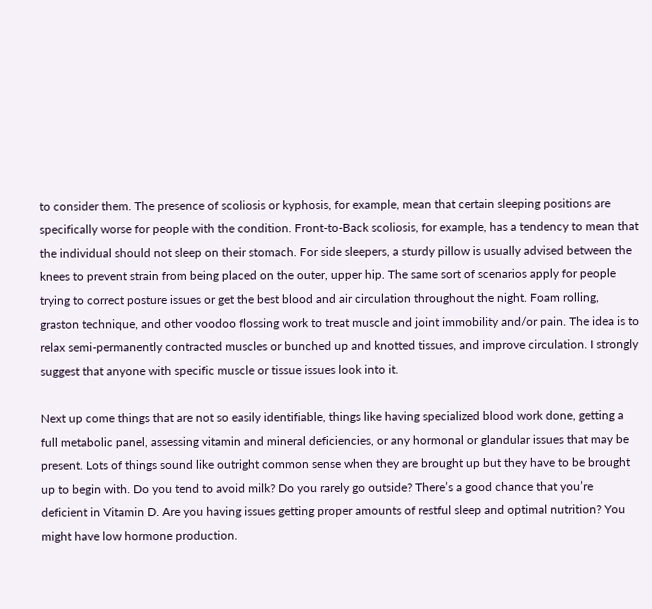to consider them. The presence of scoliosis or kyphosis, for example, mean that certain sleeping positions are specifically worse for people with the condition. Front-to-Back scoliosis, for example, has a tendency to mean that the individual should not sleep on their stomach. For side sleepers, a sturdy pillow is usually advised between the knees to prevent strain from being placed on the outer, upper hip. The same sort of scenarios apply for people trying to correct posture issues or get the best blood and air circulation throughout the night. Foam rolling, graston technique, and other voodoo flossing work to treat muscle and joint immobility and/or pain. The idea is to relax semi-permanently contracted muscles or bunched up and knotted tissues, and improve circulation. I strongly suggest that anyone with specific muscle or tissue issues look into it.

Next up come things that are not so easily identifiable, things like having specialized blood work done, getting a full metabolic panel, assessing vitamin and mineral deficiencies, or any hormonal or glandular issues that may be present. Lots of things sound like outright common sense when they are brought up but they have to be brought up to begin with. Do you tend to avoid milk? Do you rarely go outside? There’s a good chance that you’re deficient in Vitamin D. Are you having issues getting proper amounts of restful sleep and optimal nutrition? You might have low hormone production.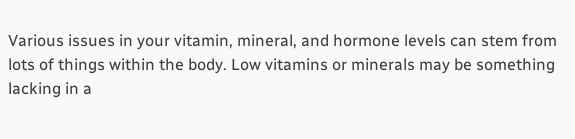Various issues in your vitamin, mineral, and hormone levels can stem from lots of things within the body. Low vitamins or minerals may be something lacking in a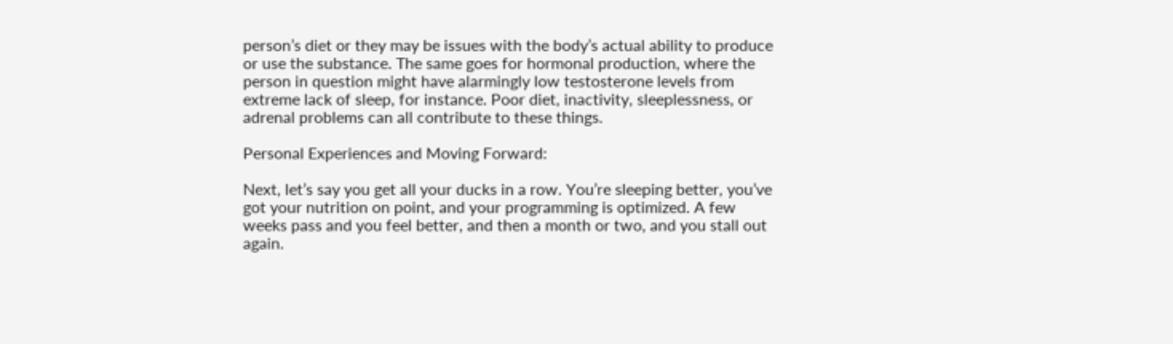person’s diet or they may be issues with the body’s actual ability to produce or use the substance. The same goes for hormonal production, where the person in question might have alarmingly low testosterone levels from extreme lack of sleep, for instance. Poor diet, inactivity, sleeplessness, or adrenal problems can all contribute to these things.

Personal Experiences and Moving Forward:

Next, let’s say you get all your ducks in a row. You’re sleeping better, you’ve got your nutrition on point, and your programming is optimized. A few weeks pass and you feel better, and then a month or two, and you stall out again.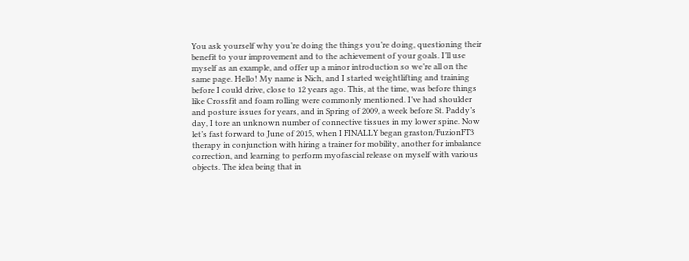You ask yourself why you’re doing the things you’re doing, questioning their benefit to your improvement and to the achievement of your goals. I’ll use myself as an example, and offer up a minor introduction so we’re all on the same page. Hello! My name is Nich, and I started weightlifting and training before I could drive, close to 12 years ago. This, at the time, was before things like Crossfit and foam rolling were commonly mentioned. I’ve had shoulder and posture issues for years, and in Spring of 2009, a week before St. Paddy’s day, I tore an unknown number of connective tissues in my lower spine. Now let’s fast forward to June of 2015, when I FINALLY began graston/FuzionFT3 therapy in conjunction with hiring a trainer for mobility, another for imbalance correction, and learning to perform myofascial release on myself with various objects. The idea being that in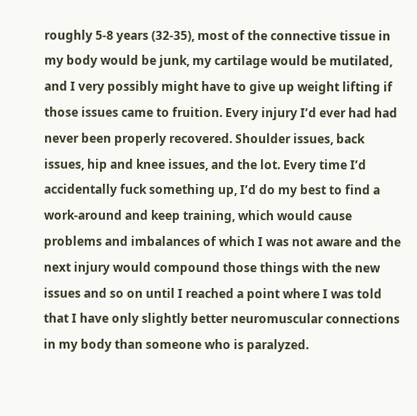roughly 5-8 years (32-35), most of the connective tissue in my body would be junk, my cartilage would be mutilated, and I very possibly might have to give up weight lifting if those issues came to fruition. Every injury I’d ever had had never been properly recovered. Shoulder issues, back issues, hip and knee issues, and the lot. Every time I’d accidentally fuck something up, I’d do my best to find a work-around and keep training, which would cause problems and imbalances of which I was not aware and the next injury would compound those things with the new issues and so on until I reached a point where I was told that I have only slightly better neuromuscular connections in my body than someone who is paralyzed.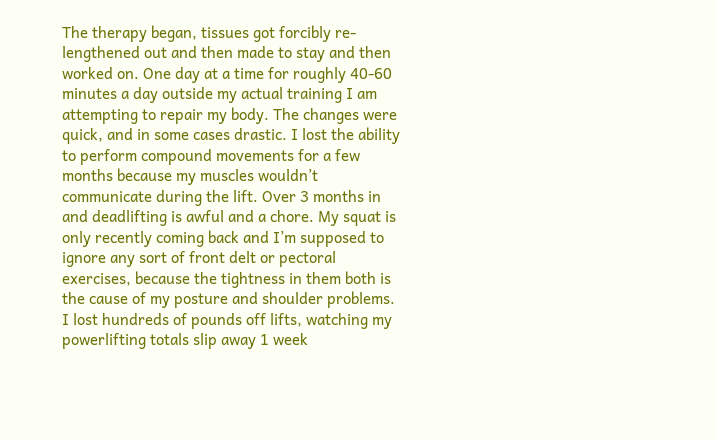The therapy began, tissues got forcibly re-lengthened out and then made to stay and then worked on. One day at a time for roughly 40-60 minutes a day outside my actual training I am attempting to repair my body. The changes were quick, and in some cases drastic. I lost the ability to perform compound movements for a few months because my muscles wouldn’t communicate during the lift. Over 3 months in and deadlifting is awful and a chore. My squat is only recently coming back and I’m supposed to ignore any sort of front delt or pectoral exercises, because the tightness in them both is the cause of my posture and shoulder problems. I lost hundreds of pounds off lifts, watching my powerlifting totals slip away 1 week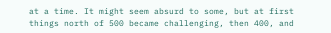at a time. It might seem absurd to some, but at first things north of 500 became challenging, then 400, and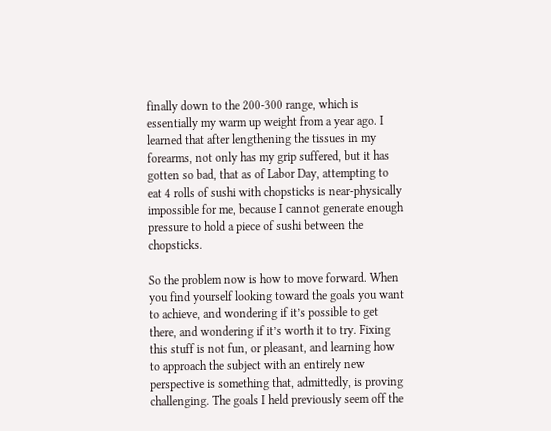finally down to the 200-300 range, which is essentially my warm up weight from a year ago. I learned that after lengthening the tissues in my forearms, not only has my grip suffered, but it has gotten so bad, that as of Labor Day, attempting to eat 4 rolls of sushi with chopsticks is near-physically impossible for me, because I cannot generate enough pressure to hold a piece of sushi between the chopsticks.

So the problem now is how to move forward. When you find yourself looking toward the goals you want to achieve, and wondering if it’s possible to get there, and wondering if it’s worth it to try. Fixing this stuff is not fun, or pleasant, and learning how to approach the subject with an entirely new perspective is something that, admittedly, is proving challenging. The goals I held previously seem off the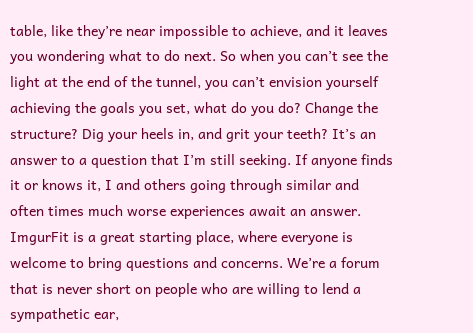table, like they’re near impossible to achieve, and it leaves you wondering what to do next. So when you can’t see the light at the end of the tunnel, you can’t envision yourself achieving the goals you set, what do you do? Change the structure? Dig your heels in, and grit your teeth? It’s an answer to a question that I’m still seeking. If anyone finds it or knows it, I and others going through similar and often times much worse experiences await an answer. ImgurFit is a great starting place, where everyone is welcome to bring questions and concerns. We’re a forum that is never short on people who are willing to lend a sympathetic ear,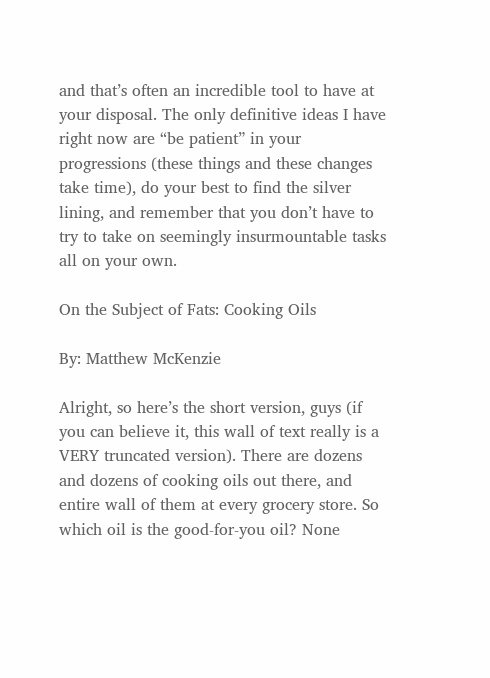and that’s often an incredible tool to have at your disposal. The only definitive ideas I have right now are “be patient” in your progressions (these things and these changes take time), do your best to find the silver lining, and remember that you don’t have to try to take on seemingly insurmountable tasks all on your own.

On the Subject of Fats: Cooking Oils

By: Matthew McKenzie

Alright, so here’s the short version, guys (if you can believe it, this wall of text really is a VERY truncated version). There are dozens and dozens of cooking oils out there, and entire wall of them at every grocery store. So which oil is the good-for-you oil? None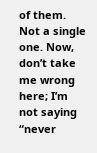of them. Not a single one. Now, don’t take me wrong here; I’m not saying “never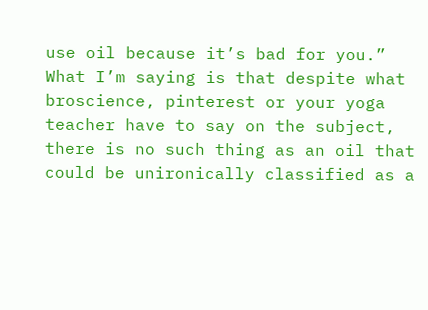use oil because it’s bad for you.” What I’m saying is that despite what broscience, pinterest or your yoga teacher have to say on the subject, there is no such thing as an oil that could be unironically classified as a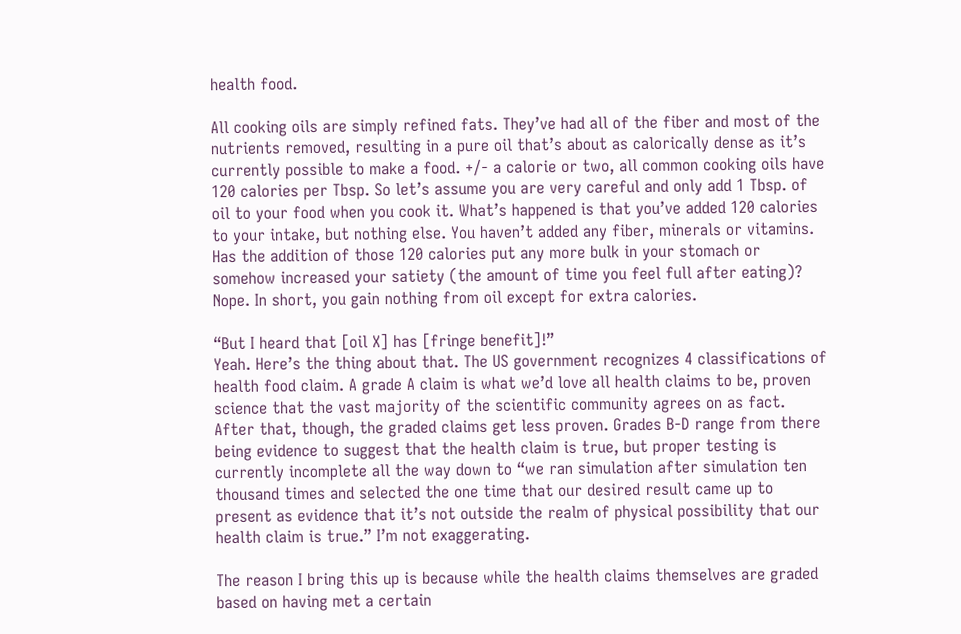health food.

All cooking oils are simply refined fats. They’ve had all of the fiber and most of the nutrients removed, resulting in a pure oil that’s about as calorically dense as it’s currently possible to make a food. +/- a calorie or two, all common cooking oils have 120 calories per Tbsp. So let’s assume you are very careful and only add 1 Tbsp. of oil to your food when you cook it. What’s happened is that you’ve added 120 calories to your intake, but nothing else. You haven’t added any fiber, minerals or vitamins. Has the addition of those 120 calories put any more bulk in your stomach or somehow increased your satiety (the amount of time you feel full after eating)? Nope. In short, you gain nothing from oil except for extra calories.

“But I heard that [oil X] has [fringe benefit]!”
Yeah. Here’s the thing about that. The US government recognizes 4 classifications of health food claim. A grade A claim is what we’d love all health claims to be, proven science that the vast majority of the scientific community agrees on as fact. After that, though, the graded claims get less proven. Grades B-D range from there being evidence to suggest that the health claim is true, but proper testing is currently incomplete all the way down to “we ran simulation after simulation ten thousand times and selected the one time that our desired result came up to present as evidence that it’s not outside the realm of physical possibility that our health claim is true.” I’m not exaggerating.

The reason I bring this up is because while the health claims themselves are graded based on having met a certain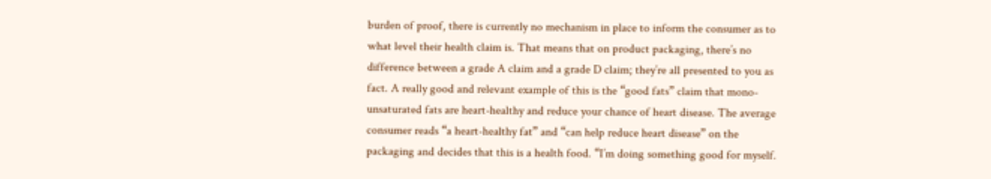burden of proof, there is currently no mechanism in place to inform the consumer as to what level their health claim is. That means that on product packaging, there’s no difference between a grade A claim and a grade D claim; they’re all presented to you as fact. A really good and relevant example of this is the “good fats” claim that mono-unsaturated fats are heart-healthy and reduce your chance of heart disease. The average consumer reads “a heart-healthy fat” and “can help reduce heart disease” on the packaging and decides that this is a health food. “I’m doing something good for myself.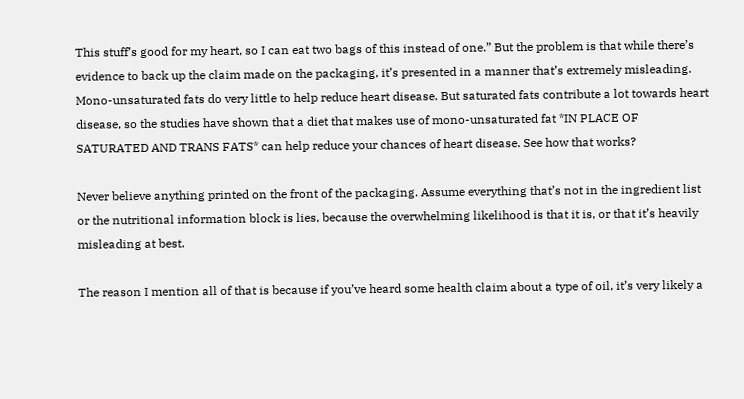This stuff’s good for my heart, so I can eat two bags of this instead of one.” But the problem is that while there’s evidence to back up the claim made on the packaging, it’s presented in a manner that’s extremely misleading. Mono-unsaturated fats do very little to help reduce heart disease. But saturated fats contribute a lot towards heart disease, so the studies have shown that a diet that makes use of mono-unsaturated fat *IN PLACE OF SATURATED AND TRANS FATS* can help reduce your chances of heart disease. See how that works?

Never believe anything printed on the front of the packaging. Assume everything that’s not in the ingredient list or the nutritional information block is lies, because the overwhelming likelihood is that it is, or that it’s heavily misleading at best.

The reason I mention all of that is because if you’ve heard some health claim about a type of oil, it’s very likely a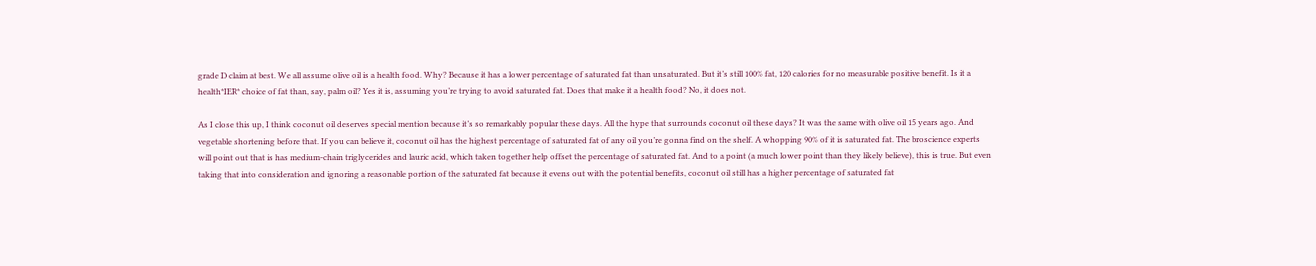grade D claim at best. We all assume olive oil is a health food. Why? Because it has a lower percentage of saturated fat than unsaturated. But it’s still 100% fat, 120 calories for no measurable positive benefit. Is it a health*IER* choice of fat than, say, palm oil? Yes it is, assuming you’re trying to avoid saturated fat. Does that make it a health food? No, it does not.

As I close this up, I think coconut oil deserves special mention because it’s so remarkably popular these days. All the hype that surrounds coconut oil these days? It was the same with olive oil 15 years ago. And vegetable shortening before that. If you can believe it, coconut oil has the highest percentage of saturated fat of any oil you’re gonna find on the shelf. A whopping 90% of it is saturated fat. The broscience experts will point out that is has medium-chain triglycerides and lauric acid, which taken together help offset the percentage of saturated fat. And to a point (a much lower point than they likely believe), this is true. But even taking that into consideration and ignoring a reasonable portion of the saturated fat because it evens out with the potential benefits, coconut oil still has a higher percentage of saturated fat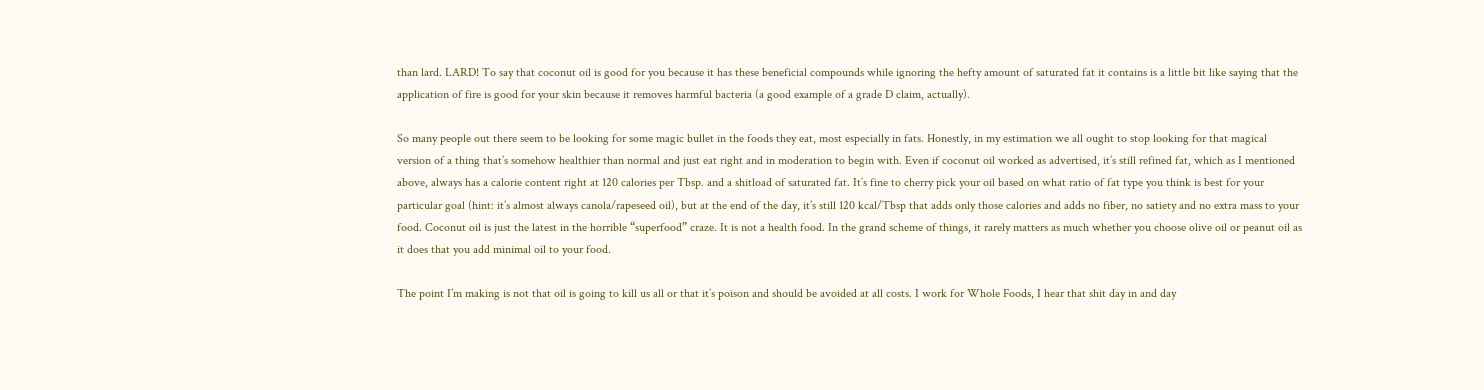than lard. LARD! To say that coconut oil is good for you because it has these beneficial compounds while ignoring the hefty amount of saturated fat it contains is a little bit like saying that the application of fire is good for your skin because it removes harmful bacteria (a good example of a grade D claim, actually).

So many people out there seem to be looking for some magic bullet in the foods they eat, most especially in fats. Honestly, in my estimation we all ought to stop looking for that magical version of a thing that’s somehow healthier than normal and just eat right and in moderation to begin with. Even if coconut oil worked as advertised, it’s still refined fat, which as I mentioned above, always has a calorie content right at 120 calories per Tbsp. and a shitload of saturated fat. It’s fine to cherry pick your oil based on what ratio of fat type you think is best for your particular goal (hint: it’s almost always canola/rapeseed oil), but at the end of the day, it’s still 120 kcal/Tbsp that adds only those calories and adds no fiber, no satiety and no extra mass to your food. Coconut oil is just the latest in the horrible “superfood” craze. It is not a health food. In the grand scheme of things, it rarely matters as much whether you choose olive oil or peanut oil as it does that you add minimal oil to your food.

The point I’m making is not that oil is going to kill us all or that it’s poison and should be avoided at all costs. I work for Whole Foods, I hear that shit day in and day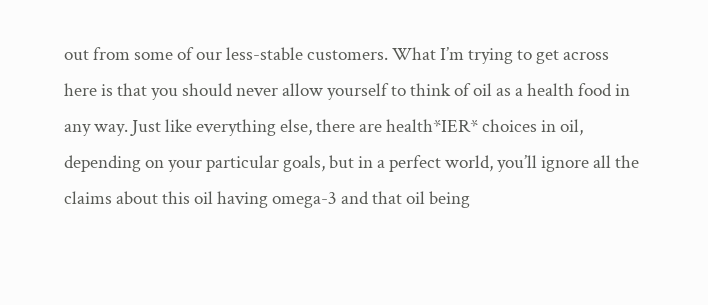out from some of our less-stable customers. What I’m trying to get across here is that you should never allow yourself to think of oil as a health food in any way. Just like everything else, there are health*IER* choices in oil, depending on your particular goals, but in a perfect world, you’ll ignore all the claims about this oil having omega-3 and that oil being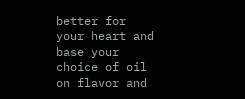better for your heart and base your choice of oil on flavor and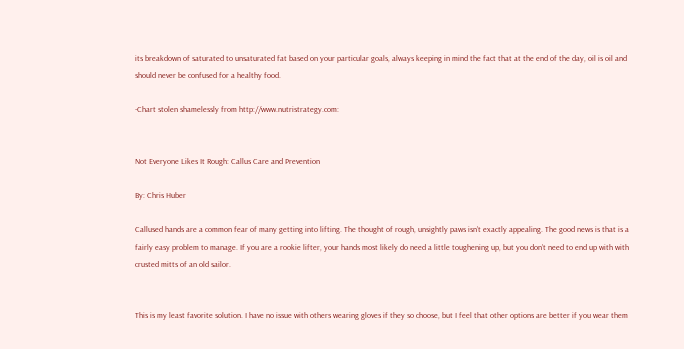its breakdown of saturated to unsaturated fat based on your particular goals, always keeping in mind the fact that at the end of the day, oil is oil and should never be confused for a healthy food.

-Chart stolen shamelessly from http://www.nutristrategy.com:


Not Everyone Likes It Rough: Callus Care and Prevention

By: Chris Huber

Callused hands are a common fear of many getting into lifting. The thought of rough, unsightly paws isn’t exactly appealing. The good news is that is a fairly easy problem to manage. If you are a rookie lifter, your hands most likely do need a little toughening up, but you don’t need to end up with with crusted mitts of an old sailor.


This is my least favorite solution. I have no issue with others wearing gloves if they so choose, but I feel that other options are better if you wear them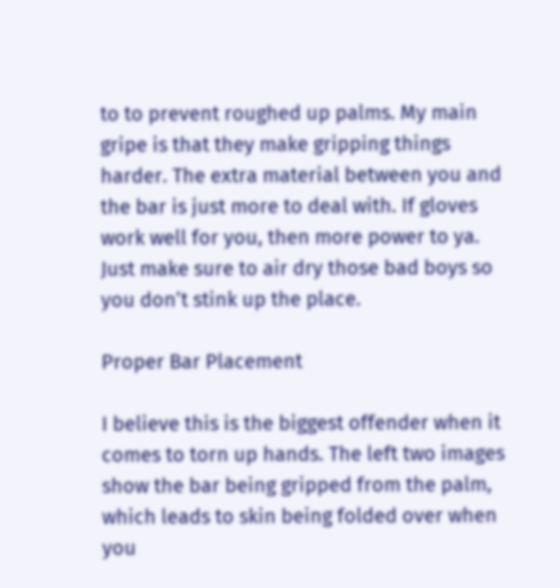to to prevent roughed up palms. My main gripe is that they make gripping things harder. The extra material between you and the bar is just more to deal with. If gloves work well for you, then more power to ya. Just make sure to air dry those bad boys so you don’t stink up the place.

Proper Bar Placement

I believe this is the biggest offender when it comes to torn up hands. The left two images show the bar being gripped from the palm, which leads to skin being folded over when you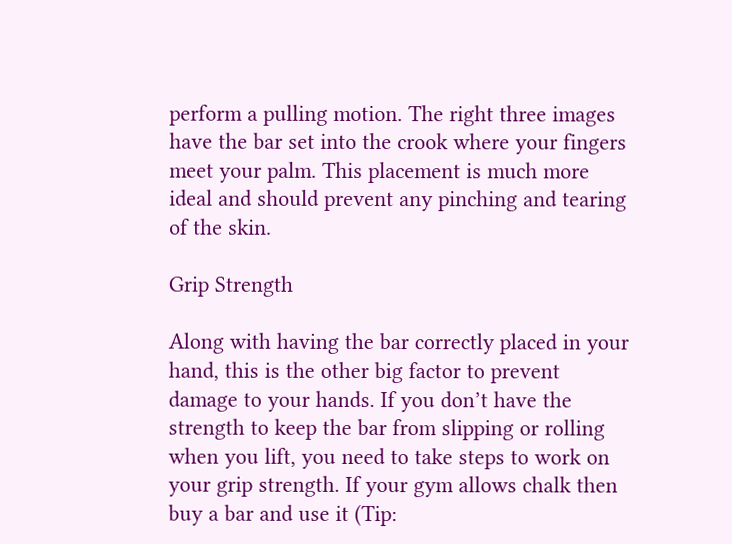perform a pulling motion. The right three images have the bar set into the crook where your fingers meet your palm. This placement is much more ideal and should prevent any pinching and tearing of the skin.

Grip Strength

Along with having the bar correctly placed in your hand, this is the other big factor to prevent damage to your hands. If you don’t have the strength to keep the bar from slipping or rolling when you lift, you need to take steps to work on your grip strength. If your gym allows chalk then buy a bar and use it (Tip: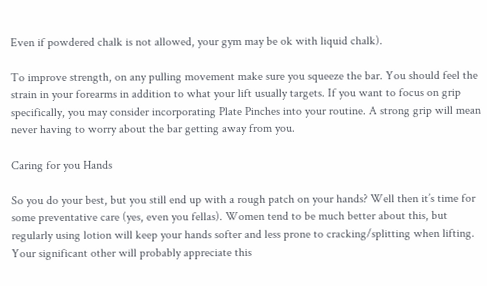Even if powdered chalk is not allowed, your gym may be ok with liquid chalk).

To improve strength, on any pulling movement make sure you squeeze the bar. You should feel the strain in your forearms in addition to what your lift usually targets. If you want to focus on grip specifically, you may consider incorporating Plate Pinches into your routine. A strong grip will mean never having to worry about the bar getting away from you.

Caring for you Hands

So you do your best, but you still end up with a rough patch on your hands? Well then it’s time for some preventative care (yes, even you fellas). Women tend to be much better about this, but regularly using lotion will keep your hands softer and less prone to cracking/splitting when lifting. Your significant other will probably appreciate this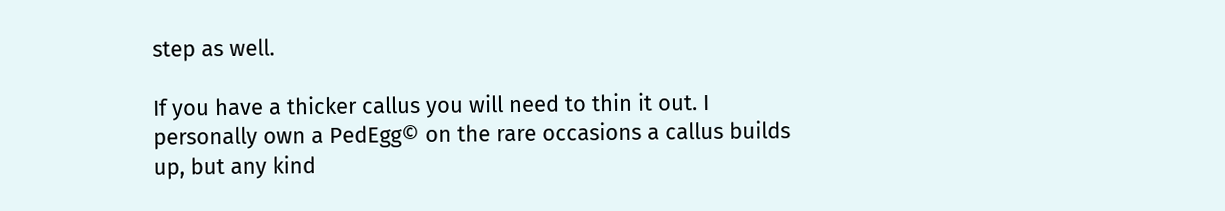step as well.

If you have a thicker callus you will need to thin it out. I personally own a PedEgg© on the rare occasions a callus builds up, but any kind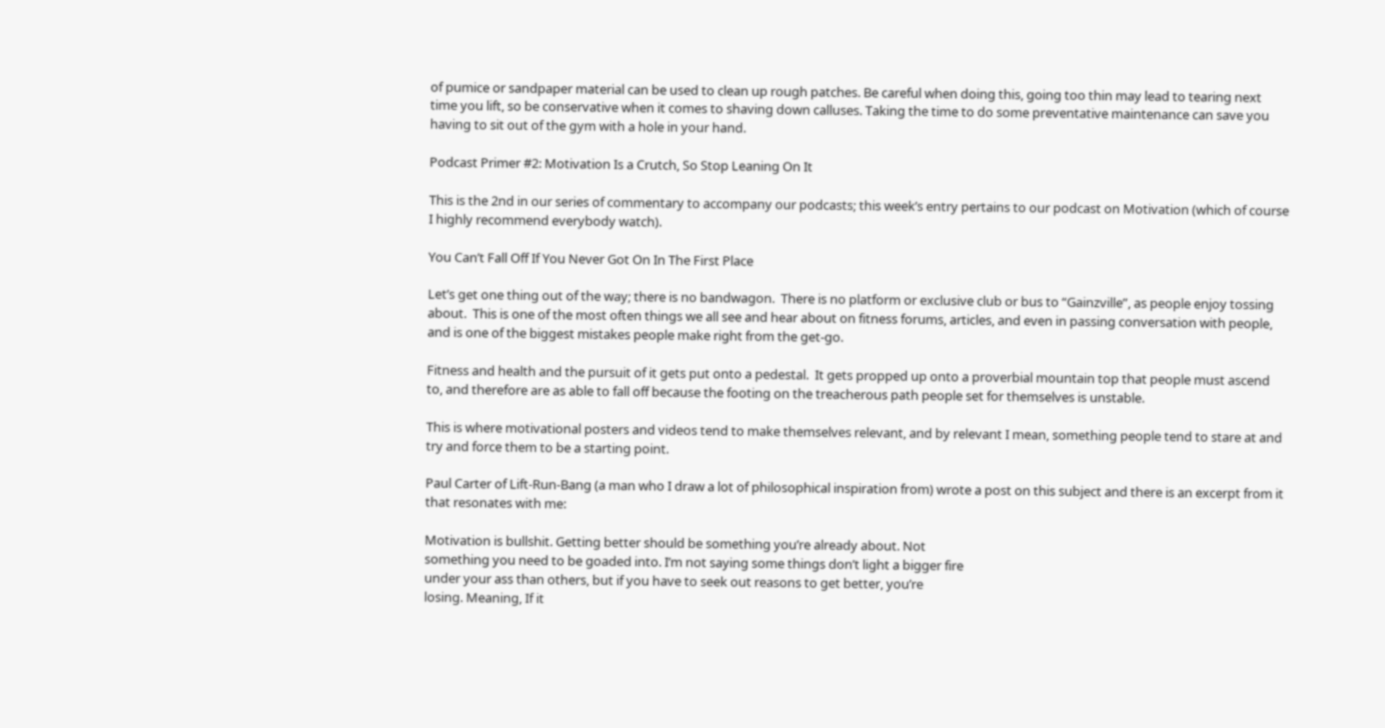of pumice or sandpaper material can be used to clean up rough patches. Be careful when doing this, going too thin may lead to tearing next time you lift, so be conservative when it comes to shaving down calluses. Taking the time to do some preventative maintenance can save you having to sit out of the gym with a hole in your hand.

Podcast Primer #2: Motivation Is a Crutch, So Stop Leaning On It

This is the 2nd in our series of commentary to accompany our podcasts; this week’s entry pertains to our podcast on Motivation (which of course I highly recommend everybody watch).

You Can’t Fall Off If You Never Got On In The First Place

Let’s get one thing out of the way; there is no bandwagon.  There is no platform or exclusive club or bus to “Gainzville”, as people enjoy tossing about.  This is one of the most often things we all see and hear about on fitness forums, articles, and even in passing conversation with people, and is one of the biggest mistakes people make right from the get-go.

Fitness and health and the pursuit of it gets put onto a pedestal.  It gets propped up onto a proverbial mountain top that people must ascend to, and therefore are as able to fall off because the footing on the treacherous path people set for themselves is unstable.

This is where motivational posters and videos tend to make themselves relevant, and by relevant I mean, something people tend to stare at and try and force them to be a starting point.

Paul Carter of Lift-Run-Bang (a man who I draw a lot of philosophical inspiration from) wrote a post on this subject and there is an excerpt from it that resonates with me:

Motivation is bullshit. Getting better should be something you’re already about. Not
something you need to be goaded into. I’m not saying some things don’t light a bigger fire
under your ass than others, but if you have to seek out reasons to get better, you’re
losing. Meaning, If it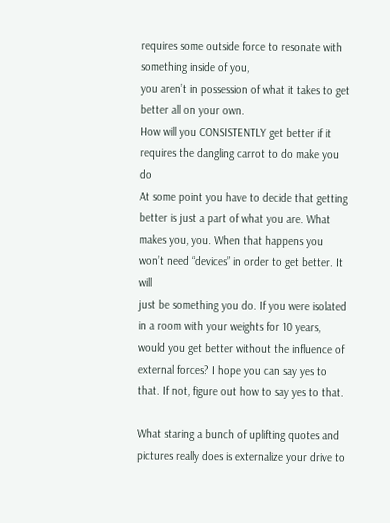requires some outside force to resonate with something inside of you,
you aren’t in possession of what it takes to get better all on your own.
How will you CONSISTENTLY get better if it requires the dangling carrot to do make you do
At some point you have to decide that getting better is just a part of what you are. What
makes you, you. When that happens you won’t need “devices” in order to get better. It will
just be something you do. If you were isolated in a room with your weights for 10 years,
would you get better without the influence of external forces? I hope you can say yes to
that. If not, figure out how to say yes to that.

What staring a bunch of uplifting quotes and pictures really does is externalize your drive to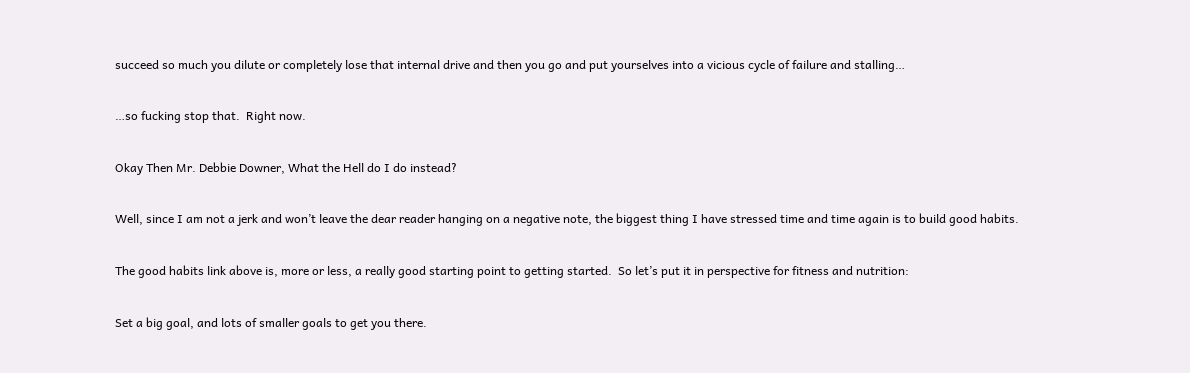succeed so much you dilute or completely lose that internal drive and then you go and put yourselves into a vicious cycle of failure and stalling…

…so fucking stop that.  Right now.

Okay Then Mr. Debbie Downer, What the Hell do I do instead?

Well, since I am not a jerk and won’t leave the dear reader hanging on a negative note, the biggest thing I have stressed time and time again is to build good habits.

The good habits link above is, more or less, a really good starting point to getting started.  So let’s put it in perspective for fitness and nutrition:

Set a big goal, and lots of smaller goals to get you there.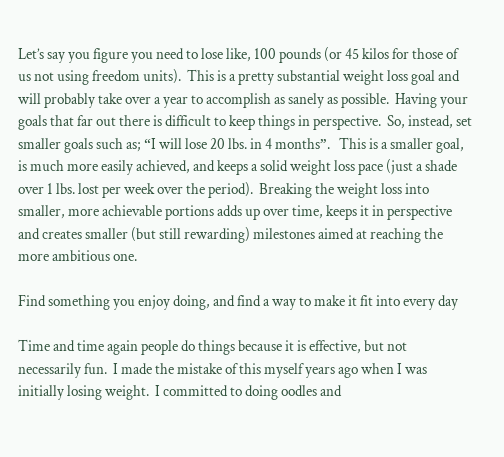Let’s say you figure you need to lose like, 100 pounds (or 45 kilos for those of us not using freedom units).  This is a pretty substantial weight loss goal and will probably take over a year to accomplish as sanely as possible.  Having your goals that far out there is difficult to keep things in perspective.  So, instead, set smaller goals such as; “I will lose 20 lbs. in 4 months”.   This is a smaller goal, is much more easily achieved, and keeps a solid weight loss pace (just a shade over 1 lbs. lost per week over the period).  Breaking the weight loss into smaller, more achievable portions adds up over time, keeps it in perspective and creates smaller (but still rewarding) milestones aimed at reaching the more ambitious one.

Find something you enjoy doing, and find a way to make it fit into every day

Time and time again people do things because it is effective, but not necessarily fun.  I made the mistake of this myself years ago when I was initially losing weight.  I committed to doing oodles and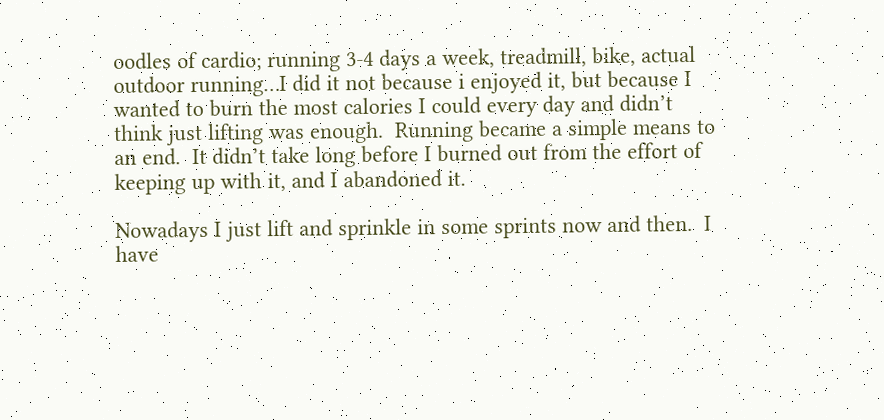oodles of cardio; running 3-4 days a week, treadmill, bike, actual outdoor running…I did it not because i enjoyed it, but because I wanted to burn the most calories I could every day and didn’t think just lifting was enough.  Running became a simple means to an end.  It didn’t take long before I burned out from the effort of keeping up with it, and I abandoned it.

Nowadays I just lift and sprinkle in some sprints now and then.  I have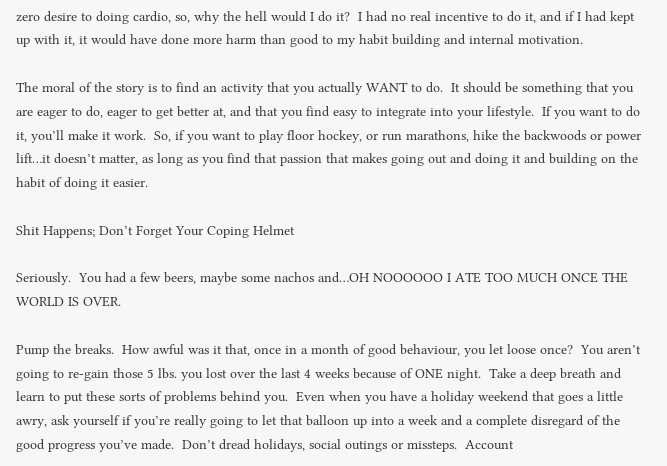zero desire to doing cardio, so, why the hell would I do it?  I had no real incentive to do it, and if I had kept up with it, it would have done more harm than good to my habit building and internal motivation.

The moral of the story is to find an activity that you actually WANT to do.  It should be something that you are eager to do, eager to get better at, and that you find easy to integrate into your lifestyle.  If you want to do it, you’ll make it work.  So, if you want to play floor hockey, or run marathons, hike the backwoods or power lift…it doesn’t matter, as long as you find that passion that makes going out and doing it and building on the habit of doing it easier.

Shit Happens; Don’t Forget Your Coping Helmet

Seriously.  You had a few beers, maybe some nachos and…OH NOOOOOO I ATE TOO MUCH ONCE THE WORLD IS OVER.

Pump the breaks.  How awful was it that, once in a month of good behaviour, you let loose once?  You aren’t going to re-gain those 5 lbs. you lost over the last 4 weeks because of ONE night.  Take a deep breath and learn to put these sorts of problems behind you.  Even when you have a holiday weekend that goes a little awry, ask yourself if you’re really going to let that balloon up into a week and a complete disregard of the good progress you’ve made.  Don’t dread holidays, social outings or missteps.  Account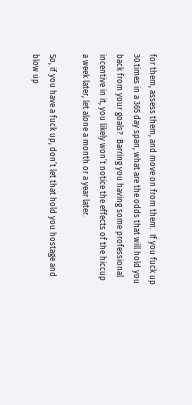for them, assess them, and move on from them.  If you fuck up 30 times in a 365 day span, what are the odds that will hold you back from your goals?  Barring you having some professional incentive in it, you likely won’t notice the effects of the hiccup a week later, let alone a month or a year later.

So, if you have a fuck up, don’t let that hold you hostage and blow up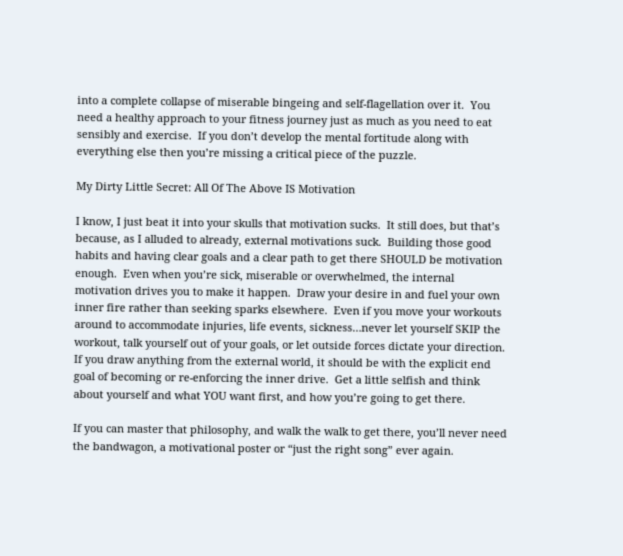into a complete collapse of miserable bingeing and self-flagellation over it.  You need a healthy approach to your fitness journey just as much as you need to eat sensibly and exercise.  If you don’t develop the mental fortitude along with everything else then you’re missing a critical piece of the puzzle.

My Dirty Little Secret: All Of The Above IS Motivation

I know, I just beat it into your skulls that motivation sucks.  It still does, but that’s because, as I alluded to already, external motivations suck.  Building those good habits and having clear goals and a clear path to get there SHOULD be motivation enough.  Even when you’re sick, miserable or overwhelmed, the internal motivation drives you to make it happen.  Draw your desire in and fuel your own inner fire rather than seeking sparks elsewhere.  Even if you move your workouts around to accommodate injuries, life events, sickness…never let yourself SKIP the workout, talk yourself out of your goals, or let outside forces dictate your direction.  If you draw anything from the external world, it should be with the explicit end goal of becoming or re-enforcing the inner drive.  Get a little selfish and think about yourself and what YOU want first, and how you’re going to get there.

If you can master that philosophy, and walk the walk to get there, you’ll never need the bandwagon, a motivational poster or “just the right song” ever again.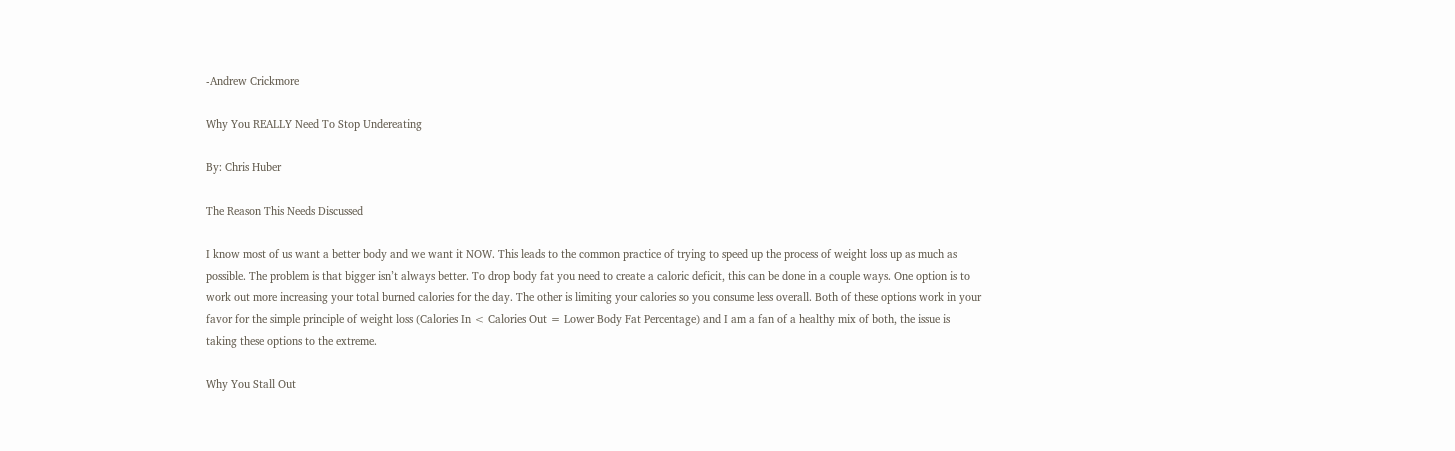-Andrew Crickmore

Why You REALLY Need To Stop Undereating

By: Chris Huber

The Reason This Needs Discussed

I know most of us want a better body and we want it NOW. This leads to the common practice of trying to speed up the process of weight loss up as much as possible. The problem is that bigger isn’t always better. To drop body fat you need to create a caloric deficit, this can be done in a couple ways. One option is to work out more increasing your total burned calories for the day. The other is limiting your calories so you consume less overall. Both of these options work in your favor for the simple principle of weight loss (Calories In < Calories Out = Lower Body Fat Percentage) and I am a fan of a healthy mix of both, the issue is taking these options to the extreme.

Why You Stall Out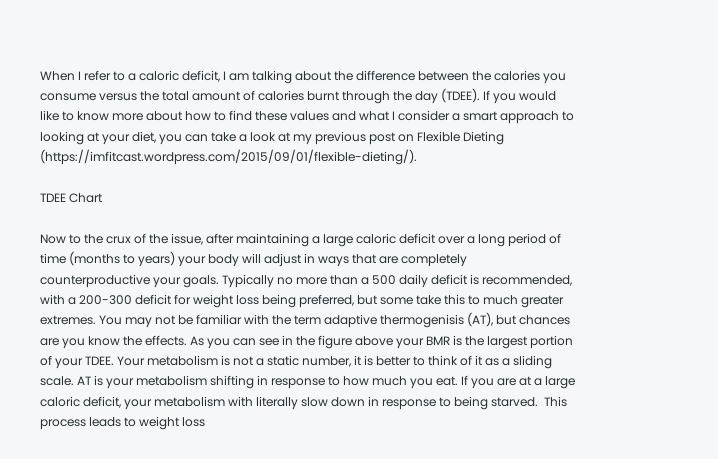When I refer to a caloric deficit, I am talking about the difference between the calories you consume versus the total amount of calories burnt through the day (TDEE). If you would like to know more about how to find these values and what I consider a smart approach to looking at your diet, you can take a look at my previous post on Flexible Dieting (https://imfitcast.wordpress.com/2015/09/01/flexible-dieting/).

TDEE Chart

Now to the crux of the issue, after maintaining a large caloric deficit over a long period of time (months to years) your body will adjust in ways that are completely counterproductive your goals. Typically no more than a 500 daily deficit is recommended, with a 200-300 deficit for weight loss being preferred, but some take this to much greater extremes. You may not be familiar with the term adaptive thermogenisis (AT), but chances are you know the effects. As you can see in the figure above your BMR is the largest portion of your TDEE. Your metabolism is not a static number, it is better to think of it as a sliding scale. AT is your metabolism shifting in response to how much you eat. If you are at a large caloric deficit, your metabolism with literally slow down in response to being starved.  This process leads to weight loss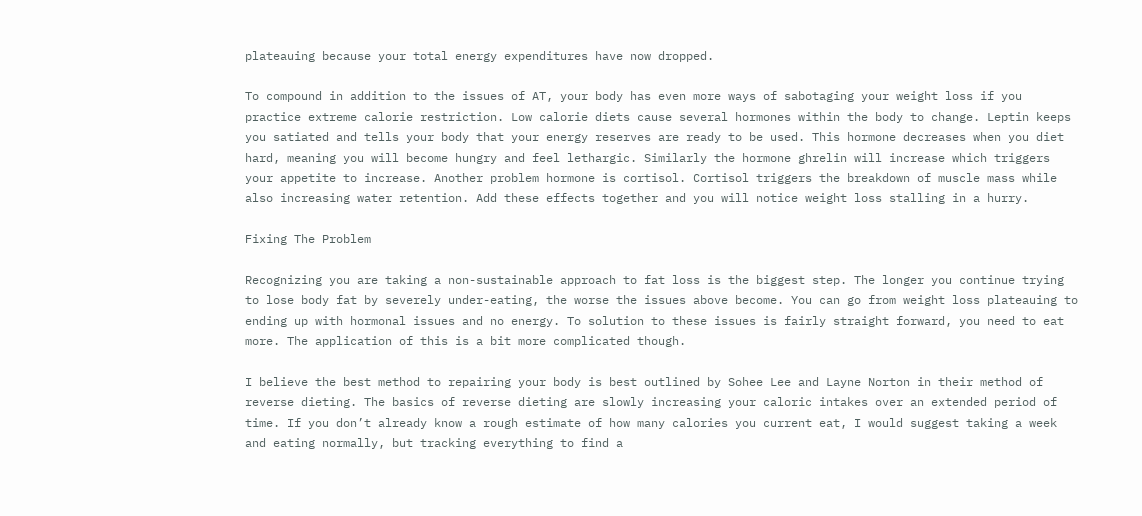plateauing because your total energy expenditures have now dropped.

To compound in addition to the issues of AT, your body has even more ways of sabotaging your weight loss if you practice extreme calorie restriction. Low calorie diets cause several hormones within the body to change. Leptin keeps you satiated and tells your body that your energy reserves are ready to be used. This hormone decreases when you diet hard, meaning you will become hungry and feel lethargic. Similarly the hormone ghrelin will increase which triggers your appetite to increase. Another problem hormone is cortisol. Cortisol triggers the breakdown of muscle mass while also increasing water retention. Add these effects together and you will notice weight loss stalling in a hurry.

Fixing The Problem

Recognizing you are taking a non-sustainable approach to fat loss is the biggest step. The longer you continue trying to lose body fat by severely under-eating, the worse the issues above become. You can go from weight loss plateauing to ending up with hormonal issues and no energy. To solution to these issues is fairly straight forward, you need to eat more. The application of this is a bit more complicated though.

I believe the best method to repairing your body is best outlined by Sohee Lee and Layne Norton in their method of reverse dieting. The basics of reverse dieting are slowly increasing your caloric intakes over an extended period of time. If you don’t already know a rough estimate of how many calories you current eat, I would suggest taking a week and eating normally, but tracking everything to find a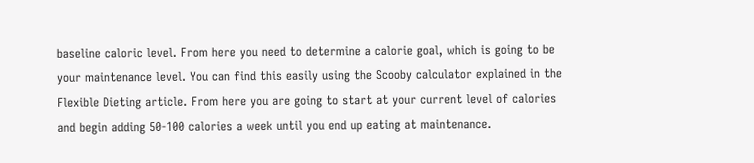baseline caloric level. From here you need to determine a calorie goal, which is going to be your maintenance level. You can find this easily using the Scooby calculator explained in the Flexible Dieting article. From here you are going to start at your current level of calories and begin adding 50-100 calories a week until you end up eating at maintenance.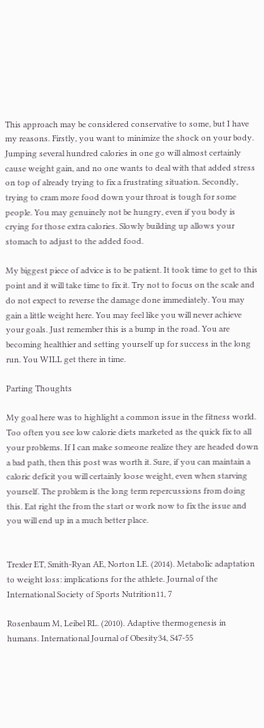This approach may be considered conservative to some, but I have my reasons. Firstly, you want to minimize the shock on your body. Jumping several hundred calories in one go will almost certainly cause weight gain, and no one wants to deal with that added stress on top of already trying to fix a frustrating situation. Secondly, trying to cram more food down your throat is tough for some people. You may genuinely not be hungry, even if you body is crying for those extra calories. Slowly building up allows your stomach to adjust to the added food.

My biggest piece of advice is to be patient. It took time to get to this point and it will take time to fix it. Try not to focus on the scale and do not expect to reverse the damage done immediately. You may gain a little weight here. You may feel like you will never achieve your goals. Just remember this is a bump in the road. You are becoming healthier and setting yourself up for success in the long run. You WILL get there in time.

Parting Thoughts

My goal here was to highlight a common issue in the fitness world. Too often you see low calorie diets marketed as the quick fix to all your problems. If I can make someone realize they are headed down a bad path, then this post was worth it. Sure, if you can maintain a caloric deficit you will certainly loose weight, even when starving yourself. The problem is the long term repercussions from doing this. Eat right the from the start or work now to fix the issue and you will end up in a much better place.


Trexler ET, Smith-Ryan AE, Norton LE. (2014). Metabolic adaptation to weight loss: implications for the athlete. Journal of the International Society of Sports Nutrition11, 7

Rosenbaum M, Leibel RL. (2010). Adaptive thermogenesis in humans. International Journal of Obesity34, S47-55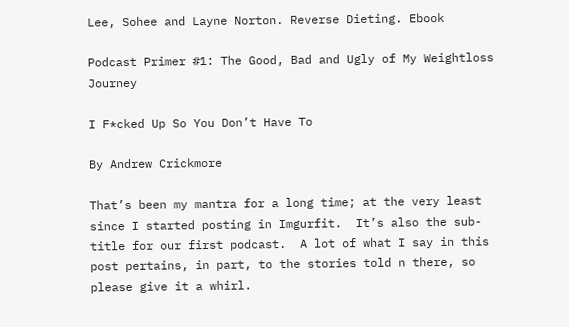Lee, Sohee and Layne Norton. Reverse Dieting. Ebook

Podcast Primer #1: The Good, Bad and Ugly of My Weightloss Journey

I F*cked Up So You Don’t Have To

By Andrew Crickmore

That’s been my mantra for a long time; at the very least since I started posting in Imgurfit.  It’s also the sub-title for our first podcast.  A lot of what I say in this post pertains, in part, to the stories told n there, so please give it a whirl.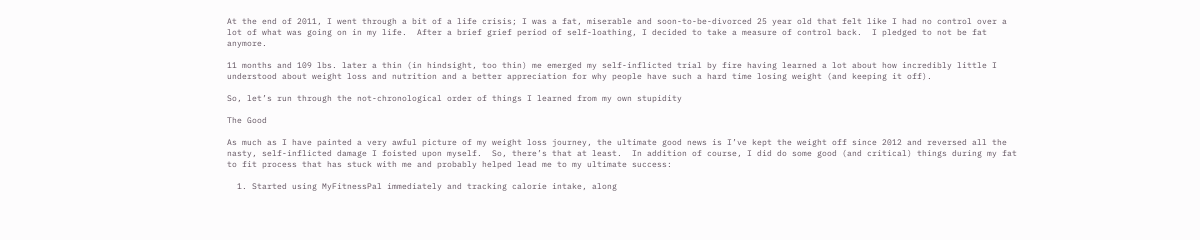At the end of 2011, I went through a bit of a life crisis; I was a fat, miserable and soon-to-be-divorced 25 year old that felt like I had no control over a lot of what was going on in my life.  After a brief grief period of self-loathing, I decided to take a measure of control back.  I pledged to not be fat anymore.

11 months and 109 lbs. later a thin (in hindsight, too thin) me emerged my self-inflicted trial by fire having learned a lot about how incredibly little I understood about weight loss and nutrition and a better appreciation for why people have such a hard time losing weight (and keeping it off).

So, let’s run through the not-chronological order of things I learned from my own stupidity

The Good

As much as I have painted a very awful picture of my weight loss journey, the ultimate good news is I’ve kept the weight off since 2012 and reversed all the nasty, self-inflicted damage I foisted upon myself.  So, there’s that at least.  In addition of course, I did do some good (and critical) things during my fat to fit process that has stuck with me and probably helped lead me to my ultimate success:

  1. Started using MyFitnessPal immediately and tracking calorie intake, along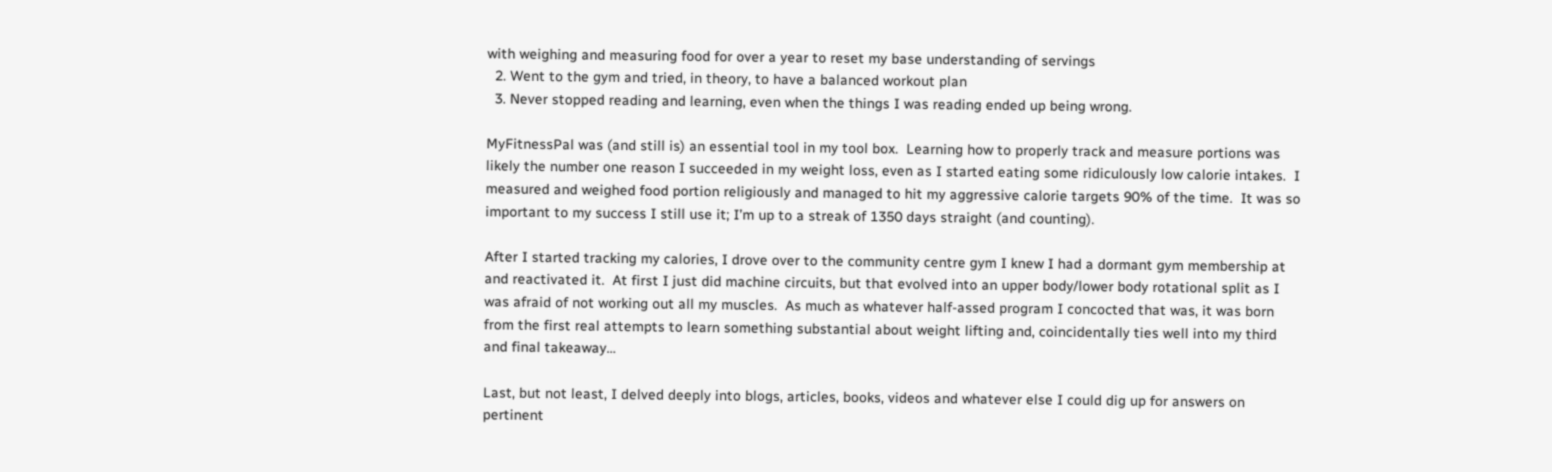with weighing and measuring food for over a year to reset my base understanding of servings
  2. Went to the gym and tried, in theory, to have a balanced workout plan
  3. Never stopped reading and learning, even when the things I was reading ended up being wrong.

MyFitnessPal was (and still is) an essential tool in my tool box.  Learning how to properly track and measure portions was likely the number one reason I succeeded in my weight loss, even as I started eating some ridiculously low calorie intakes.  I measured and weighed food portion religiously and managed to hit my aggressive calorie targets 90% of the time.  It was so important to my success I still use it; I’m up to a streak of 1350 days straight (and counting).

After I started tracking my calories, I drove over to the community centre gym I knew I had a dormant gym membership at and reactivated it.  At first I just did machine circuits, but that evolved into an upper body/lower body rotational split as I was afraid of not working out all my muscles.  As much as whatever half-assed program I concocted that was, it was born from the first real attempts to learn something substantial about weight lifting and, coincidentally ties well into my third and final takeaway…

Last, but not least, I delved deeply into blogs, articles, books, videos and whatever else I could dig up for answers on pertinent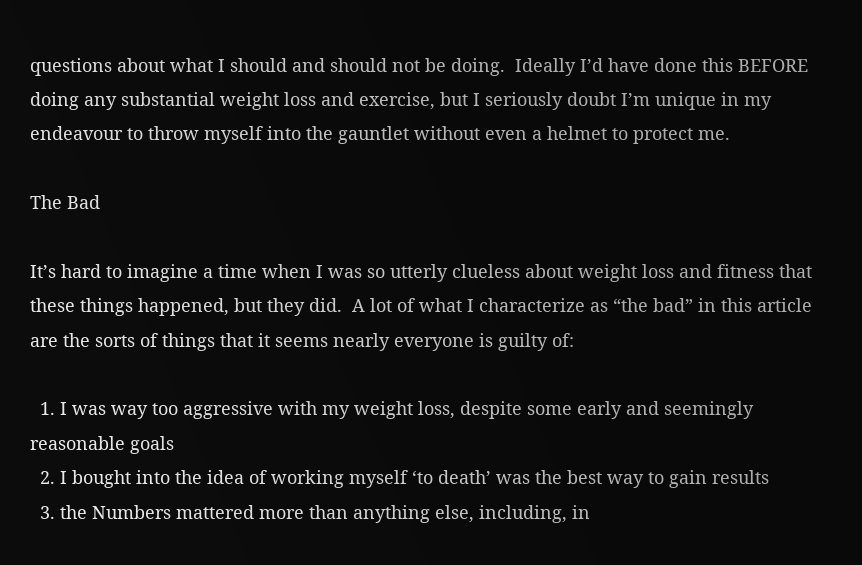questions about what I should and should not be doing.  Ideally I’d have done this BEFORE doing any substantial weight loss and exercise, but I seriously doubt I’m unique in my endeavour to throw myself into the gauntlet without even a helmet to protect me.

The Bad

It’s hard to imagine a time when I was so utterly clueless about weight loss and fitness that these things happened, but they did.  A lot of what I characterize as “the bad” in this article are the sorts of things that it seems nearly everyone is guilty of:

  1. I was way too aggressive with my weight loss, despite some early and seemingly reasonable goals
  2. I bought into the idea of working myself ‘to death’ was the best way to gain results
  3. the Numbers mattered more than anything else, including, in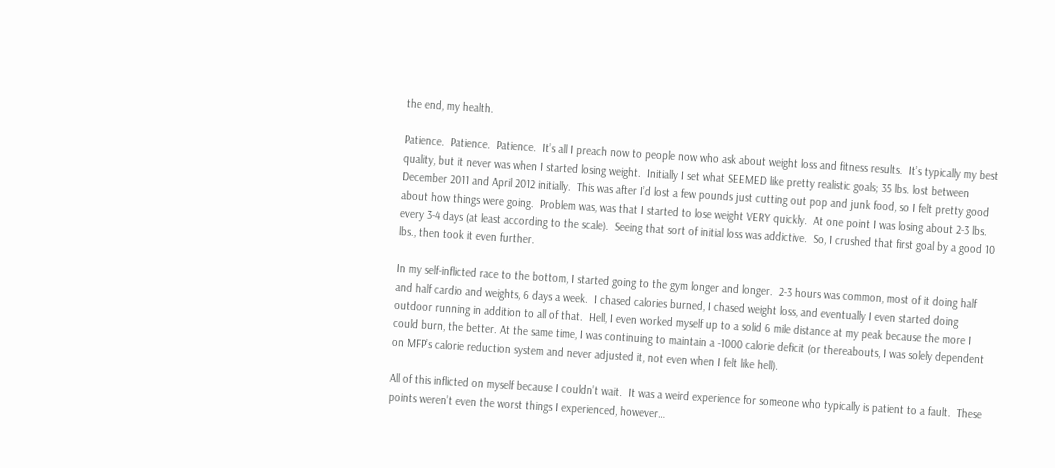the end, my health.

Patience.  Patience.  Patience.  It’s all I preach now to people now who ask about weight loss and fitness results.  It’s typically my best quality, but it never was when I started losing weight.  Initially I set what SEEMED like pretty realistic goals; 35 lbs. lost between December 2011 and April 2012 initially.  This was after I’d lost a few pounds just cutting out pop and junk food, so I felt pretty good about how things were going.  Problem was, was that I started to lose weight VERY quickly.  At one point I was losing about 2-3 lbs. every 3-4 days (at least according to the scale).  Seeing that sort of initial loss was addictive.  So, I crushed that first goal by a good 10 lbs., then took it even further.

In my self-inflicted race to the bottom, I started going to the gym longer and longer.  2-3 hours was common, most of it doing half and half cardio and weights, 6 days a week.  I chased calories burned, I chased weight loss, and eventually I even started doing outdoor running in addition to all of that.  Hell, I even worked myself up to a solid 6 mile distance at my peak because the more I could burn, the better. At the same time, I was continuing to maintain a -1000 calorie deficit (or thereabouts, I was solely dependent on MFP’s calorie reduction system and never adjusted it, not even when I felt like hell).

All of this inflicted on myself because I couldn’t wait.  It was a weird experience for someone who typically is patient to a fault.  These points weren’t even the worst things I experienced, however…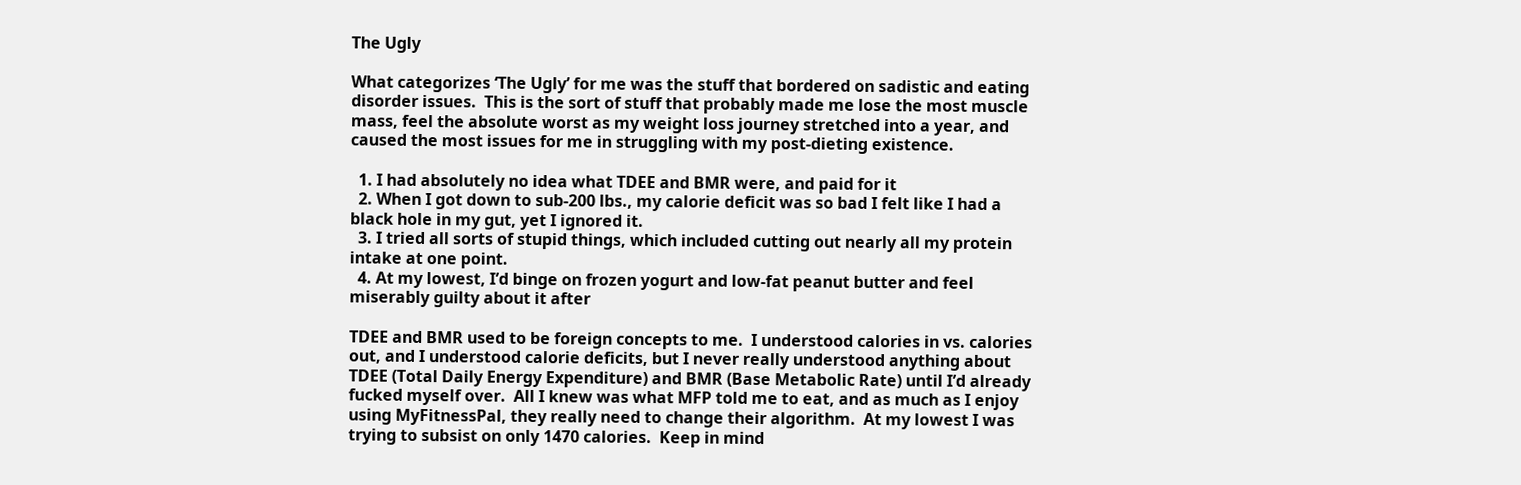The Ugly

What categorizes ‘The Ugly’ for me was the stuff that bordered on sadistic and eating disorder issues.  This is the sort of stuff that probably made me lose the most muscle mass, feel the absolute worst as my weight loss journey stretched into a year, and caused the most issues for me in struggling with my post-dieting existence.

  1. I had absolutely no idea what TDEE and BMR were, and paid for it
  2. When I got down to sub-200 lbs., my calorie deficit was so bad I felt like I had a black hole in my gut, yet I ignored it.
  3. I tried all sorts of stupid things, which included cutting out nearly all my protein intake at one point.
  4. At my lowest, I’d binge on frozen yogurt and low-fat peanut butter and feel miserably guilty about it after

TDEE and BMR used to be foreign concepts to me.  I understood calories in vs. calories out, and I understood calorie deficits, but I never really understood anything about TDEE (Total Daily Energy Expenditure) and BMR (Base Metabolic Rate) until I’d already fucked myself over.  All I knew was what MFP told me to eat, and as much as I enjoy using MyFitnessPal, they really need to change their algorithm.  At my lowest I was trying to subsist on only 1470 calories.  Keep in mind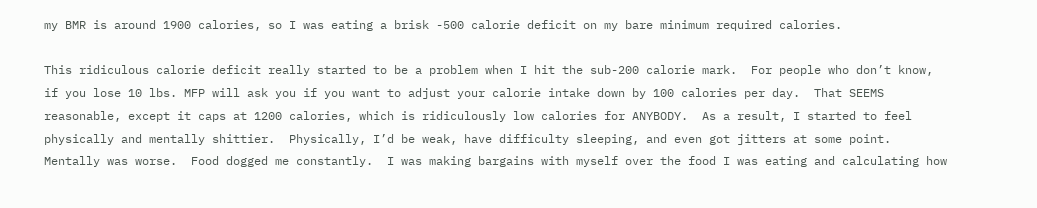my BMR is around 1900 calories, so I was eating a brisk -500 calorie deficit on my bare minimum required calories.

This ridiculous calorie deficit really started to be a problem when I hit the sub-200 calorie mark.  For people who don’t know, if you lose 10 lbs. MFP will ask you if you want to adjust your calorie intake down by 100 calories per day.  That SEEMS reasonable, except it caps at 1200 calories, which is ridiculously low calories for ANYBODY.  As a result, I started to feel physically and mentally shittier.  Physically, I’d be weak, have difficulty sleeping, and even got jitters at some point.  Mentally was worse.  Food dogged me constantly.  I was making bargains with myself over the food I was eating and calculating how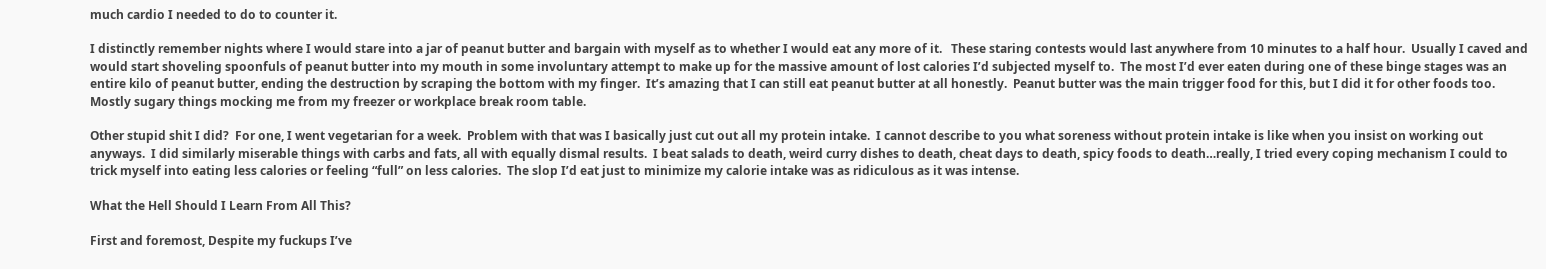much cardio I needed to do to counter it.

I distinctly remember nights where I would stare into a jar of peanut butter and bargain with myself as to whether I would eat any more of it.   These staring contests would last anywhere from 10 minutes to a half hour.  Usually I caved and would start shoveling spoonfuls of peanut butter into my mouth in some involuntary attempt to make up for the massive amount of lost calories I’d subjected myself to.  The most I’d ever eaten during one of these binge stages was an entire kilo of peanut butter, ending the destruction by scraping the bottom with my finger.  It’s amazing that I can still eat peanut butter at all honestly.  Peanut butter was the main trigger food for this, but I did it for other foods too.  Mostly sugary things mocking me from my freezer or workplace break room table.

Other stupid shit I did?  For one, I went vegetarian for a week.  Problem with that was I basically just cut out all my protein intake.  I cannot describe to you what soreness without protein intake is like when you insist on working out anyways.  I did similarly miserable things with carbs and fats, all with equally dismal results.  I beat salads to death, weird curry dishes to death, cheat days to death, spicy foods to death…really, I tried every coping mechanism I could to trick myself into eating less calories or feeling “full” on less calories.  The slop I’d eat just to minimize my calorie intake was as ridiculous as it was intense.

What the Hell Should I Learn From All This?

First and foremost, Despite my fuckups I’ve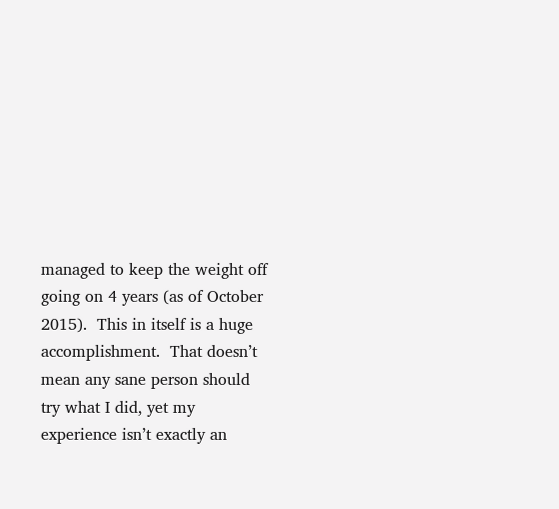managed to keep the weight off going on 4 years (as of October 2015).  This in itself is a huge accomplishment.  That doesn’t mean any sane person should try what I did, yet my experience isn’t exactly an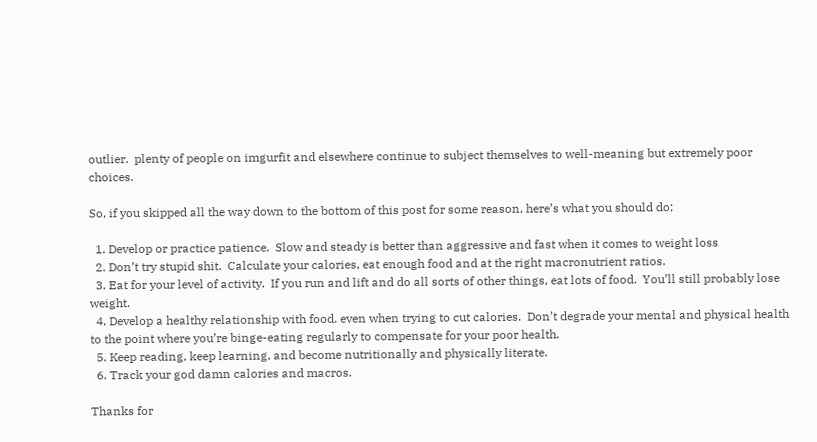outlier.  plenty of people on imgurfit and elsewhere continue to subject themselves to well-meaning but extremely poor choices.

So, if you skipped all the way down to the bottom of this post for some reason, here’s what you should do;

  1. Develop or practice patience.  Slow and steady is better than aggressive and fast when it comes to weight loss
  2. Don’t try stupid shit.  Calculate your calories, eat enough food and at the right macronutrient ratios.
  3. Eat for your level of activity.  If you run and lift and do all sorts of other things, eat lots of food.  You’ll still probably lose weight.
  4. Develop a healthy relationship with food. even when trying to cut calories.  Don’t degrade your mental and physical health to the point where you’re binge-eating regularly to compensate for your poor health.
  5. Keep reading, keep learning, and become nutritionally and physically literate.
  6. Track your god damn calories and macros.

Thanks for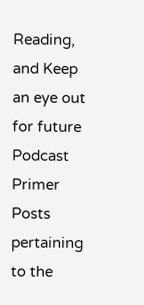Reading, and Keep an eye out for future Podcast Primer Posts pertaining to the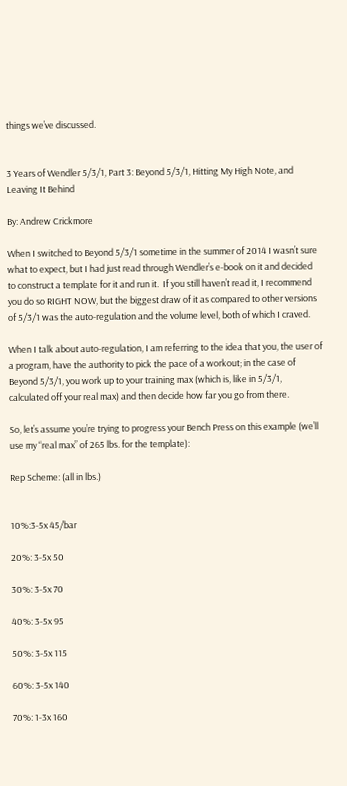things we’ve discussed.


3 Years of Wendler 5/3/1, Part 3: Beyond 5/3/1, Hitting My High Note, and Leaving It Behind

By: Andrew Crickmore

When I switched to Beyond 5/3/1 sometime in the summer of 2014 I wasn’t sure what to expect, but I had just read through Wendler’s e-book on it and decided to construct a template for it and run it.  If you still haven’t read it, I recommend you do so RIGHT NOW, but the biggest draw of it as compared to other versions of 5/3/1 was the auto-regulation and the volume level, both of which I craved.

When I talk about auto-regulation, I am referring to the idea that you, the user of a program, have the authority to pick the pace of a workout; in the case of Beyond 5/3/1, you work up to your training max (which is, like in 5/3/1, calculated off your real max) and then decide how far you go from there.

So, let’s assume you’re trying to progress your Bench Press on this example (we’ll use my “real max” of 265 lbs. for the template):

Rep Scheme: (all in lbs.)


10%:3-5x 45/bar

20%: 3-5x 50

30%: 3-5x 70

40%: 3-5x 95

50%: 3-5x 115

60%: 3-5x 140

70%: 1-3x 160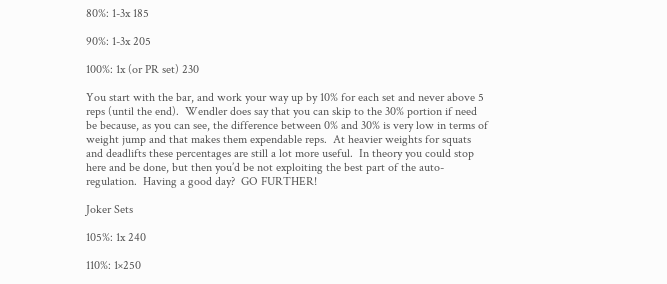80%: 1-3x 185

90%: 1-3x 205

100%: 1x (or PR set) 230

You start with the bar, and work your way up by 10% for each set and never above 5 reps (until the end).  Wendler does say that you can skip to the 30% portion if need be because, as you can see, the difference between 0% and 30% is very low in terms of weight jump and that makes them expendable reps.  At heavier weights for squats and deadlifts these percentages are still a lot more useful.  In theory you could stop here and be done, but then you’d be not exploiting the best part of the auto-regulation.  Having a good day?  GO FURTHER!

Joker Sets

105%: 1x 240

110%: 1×250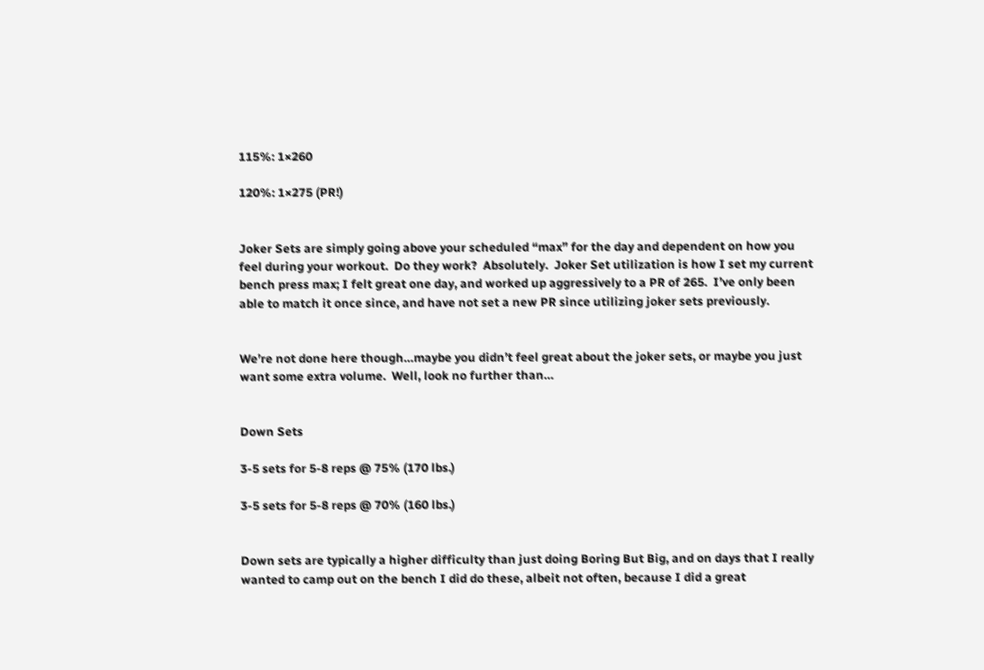115%: 1×260

120%: 1×275 (PR!)


Joker Sets are simply going above your scheduled “max” for the day and dependent on how you feel during your workout.  Do they work?  Absolutely.  Joker Set utilization is how I set my current bench press max; I felt great one day, and worked up aggressively to a PR of 265.  I’ve only been able to match it once since, and have not set a new PR since utilizing joker sets previously.


We’re not done here though…maybe you didn’t feel great about the joker sets, or maybe you just want some extra volume.  Well, look no further than…


Down Sets

3-5 sets for 5-8 reps @ 75% (170 lbs.)

3-5 sets for 5-8 reps @ 70% (160 lbs.)


Down sets are typically a higher difficulty than just doing Boring But Big, and on days that I really wanted to camp out on the bench I did do these, albeit not often, because I did a great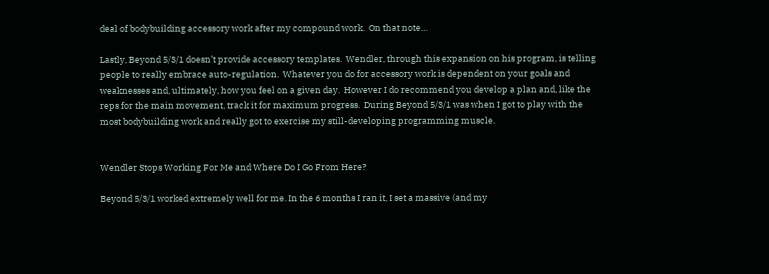deal of bodybuilding accessory work after my compound work.  On that note…

Lastly, Beyond 5/3/1 doesn’t provide accessory templates.  Wendler, through this expansion on his program, is telling people to really embrace auto-regulation.  Whatever you do for accessory work is dependent on your goals and weaknesses and, ultimately, how you feel on a given day.  However I do recommend you develop a plan and, like the reps for the main movement, track it for maximum progress.  During Beyond 5/3/1 was when I got to play with the most bodybuilding work and really got to exercise my still-developing programming muscle.


Wendler Stops Working For Me and Where Do I Go From Here?

Beyond 5/3/1 worked extremely well for me. In the 6 months I ran it, I set a massive (and my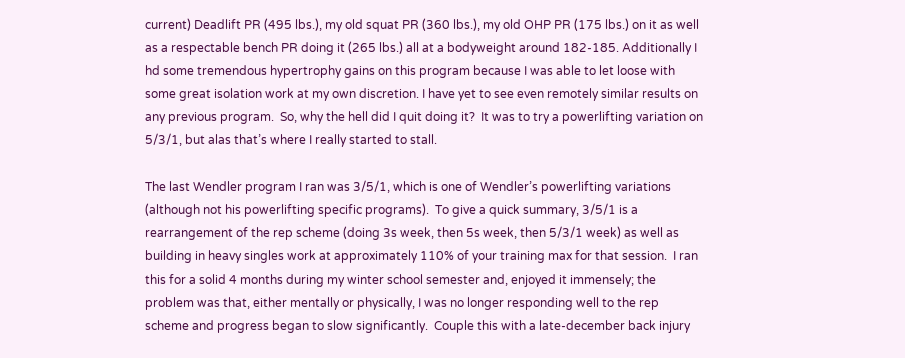current) Deadlift PR (495 lbs.), my old squat PR (360 lbs.), my old OHP PR (175 lbs.) on it as well as a respectable bench PR doing it (265 lbs.) all at a bodyweight around 182-185. Additionally I hd some tremendous hypertrophy gains on this program because I was able to let loose with some great isolation work at my own discretion. I have yet to see even remotely similar results on any previous program.  So, why the hell did I quit doing it?  It was to try a powerlifting variation on 5/3/1, but alas that’s where I really started to stall.

The last Wendler program I ran was 3/5/1, which is one of Wendler’s powerlifting variations (although not his powerlifting specific programs).  To give a quick summary, 3/5/1 is a rearrangement of the rep scheme (doing 3s week, then 5s week, then 5/3/1 week) as well as building in heavy singles work at approximately 110% of your training max for that session.  I ran this for a solid 4 months during my winter school semester and, enjoyed it immensely; the problem was that, either mentally or physically, I was no longer responding well to the rep scheme and progress began to slow significantly.  Couple this with a late-december back injury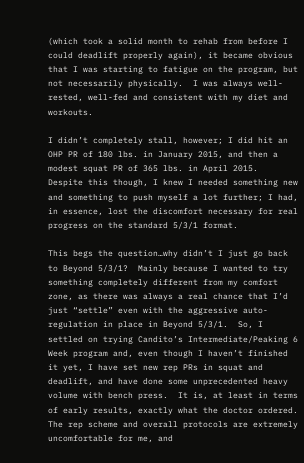(which took a solid month to rehab from before I could deadlift properly again), it became obvious that I was starting to fatigue on the program, but not necessarily physically.  I was always well-rested, well-fed and consistent with my diet and workouts.

I didn’t completely stall, however; I did hit an OHP PR of 180 lbs. in January 2015, and then a modest squat PR of 365 lbs. in April 2015.  Despite this though, I knew I needed something new and something to push myself a lot further; I had, in essence, lost the discomfort necessary for real progress on the standard 5/3/1 format.

This begs the question…why didn’t I just go back to Beyond 5/3/1?  Mainly because I wanted to try something completely different from my comfort zone, as there was always a real chance that I’d just “settle” even with the aggressive auto-regulation in place in Beyond 5/3/1.  So, I settled on trying Candito’s Intermediate/Peaking 6 Week program and, even though I haven’t finished it yet, I have set new rep PRs in squat and deadlift, and have done some unprecedented heavy volume with bench press.  It is, at least in terms of early results, exactly what the doctor ordered.  The rep scheme and overall protocols are extremely uncomfortable for me, and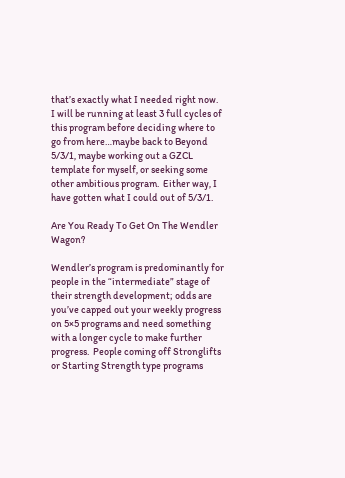that’s exactly what I needed right now.  I will be running at least 3 full cycles of this program before deciding where to go from here…maybe back to Beyond 5/3/1, maybe working out a GZCL template for myself, or seeking some other ambitious program.  Either way, I have gotten what I could out of 5/3/1.

Are You Ready To Get On The Wendler Wagon?

Wendler’s program is predominantly for people in the “intermediate” stage of their strength development; odds are you’ve capped out your weekly progress on 5×5 programs and need something with a longer cycle to make further progress.  People coming off Stronglifts or Starting Strength type programs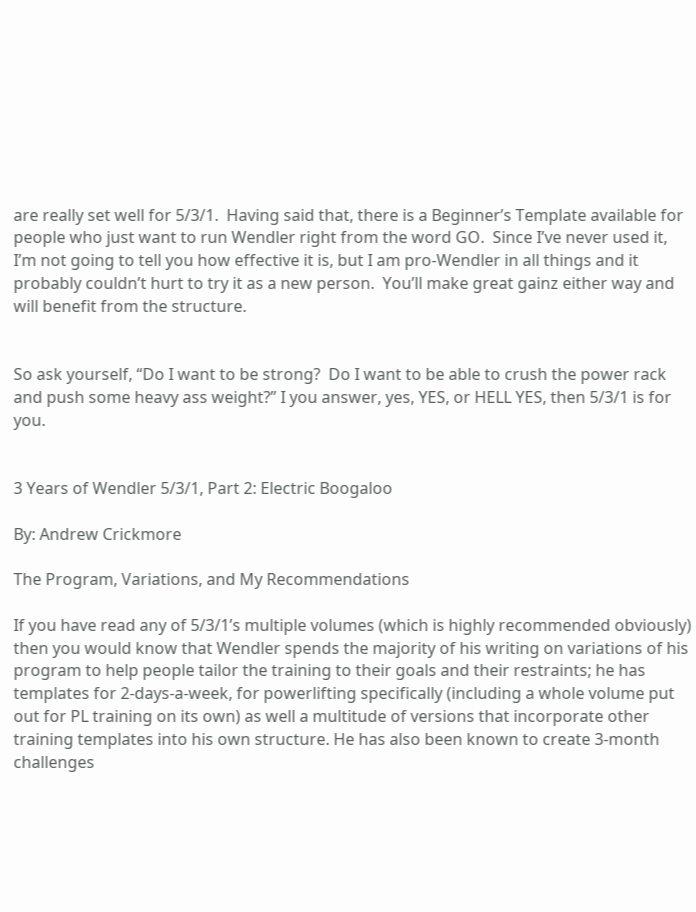are really set well for 5/3/1.  Having said that, there is a Beginner’s Template available for people who just want to run Wendler right from the word GO.  Since I’ve never used it, I’m not going to tell you how effective it is, but I am pro-Wendler in all things and it probably couldn’t hurt to try it as a new person.  You’ll make great gainz either way and will benefit from the structure.


So ask yourself, “Do I want to be strong?  Do I want to be able to crush the power rack and push some heavy ass weight?” I you answer, yes, YES, or HELL YES, then 5/3/1 is for you.


3 Years of Wendler 5/3/1, Part 2: Electric Boogaloo

By: Andrew Crickmore

The Program, Variations, and My Recommendations

If you have read any of 5/3/1’s multiple volumes (which is highly recommended obviously) then you would know that Wendler spends the majority of his writing on variations of his program to help people tailor the training to their goals and their restraints; he has templates for 2-days-a-week, for powerlifting specifically (including a whole volume put out for PL training on its own) as well a multitude of versions that incorporate other training templates into his own structure. He has also been known to create 3-month challenges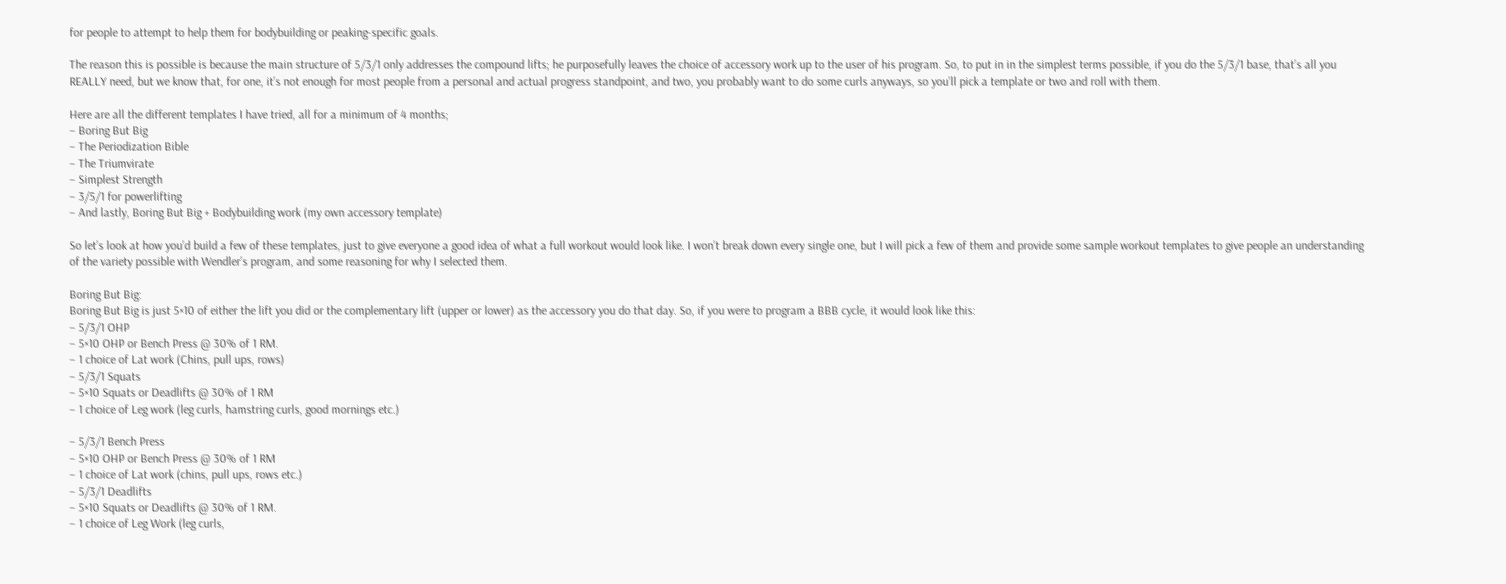for people to attempt to help them for bodybuilding or peaking-specific goals.

The reason this is possible is because the main structure of 5/3/1 only addresses the compound lifts; he purposefully leaves the choice of accessory work up to the user of his program. So, to put in in the simplest terms possible, if you do the 5/3/1 base, that’s all you REALLY need, but we know that, for one, it’s not enough for most people from a personal and actual progress standpoint, and two, you probably want to do some curls anyways, so you’ll pick a template or two and roll with them.

Here are all the different templates I have tried, all for a minimum of 4 months;
– Boring But Big
– The Periodization Bible
– The Triumvirate
– Simplest Strength
– 3/5/1 for powerlifting
– And lastly, Boring But Big + Bodybuilding work (my own accessory template)

So let’s look at how you’d build a few of these templates, just to give everyone a good idea of what a full workout would look like. I won’t break down every single one, but I will pick a few of them and provide some sample workout templates to give people an understanding of the variety possible with Wendler’s program, and some reasoning for why I selected them.

Boring But Big:
Boring But Big is just 5×10 of either the lift you did or the complementary lift (upper or lower) as the accessory you do that day. So, if you were to program a BBB cycle, it would look like this:
– 5/3/1 OHP
– 5×10 OHP or Bench Press @ 30% of 1 RM.
– 1 choice of Lat work (Chins, pull ups, rows)
– 5/3/1 Squats
– 5×10 Squats or Deadlifts @ 30% of 1 RM
– 1 choice of Leg work (leg curls, hamstring curls, good mornings etc.)

– 5/3/1 Bench Press
– 5×10 OHP or Bench Press @ 30% of 1 RM
– 1 choice of Lat work (chins, pull ups, rows etc.)
– 5/3/1 Deadlifts
– 5×10 Squats or Deadlifts @ 30% of 1 RM.
– 1 choice of Leg Work (leg curls,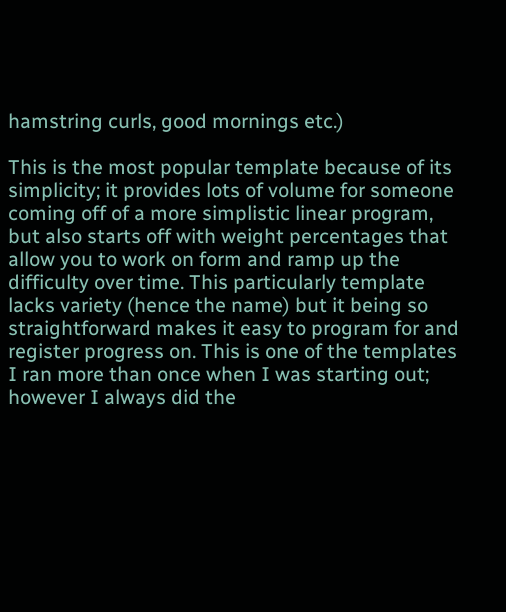hamstring curls, good mornings etc.)

This is the most popular template because of its simplicity; it provides lots of volume for someone coming off of a more simplistic linear program, but also starts off with weight percentages that allow you to work on form and ramp up the difficulty over time. This particularly template lacks variety (hence the name) but it being so straightforward makes it easy to program for and register progress on. This is one of the templates I ran more than once when I was starting out; however I always did the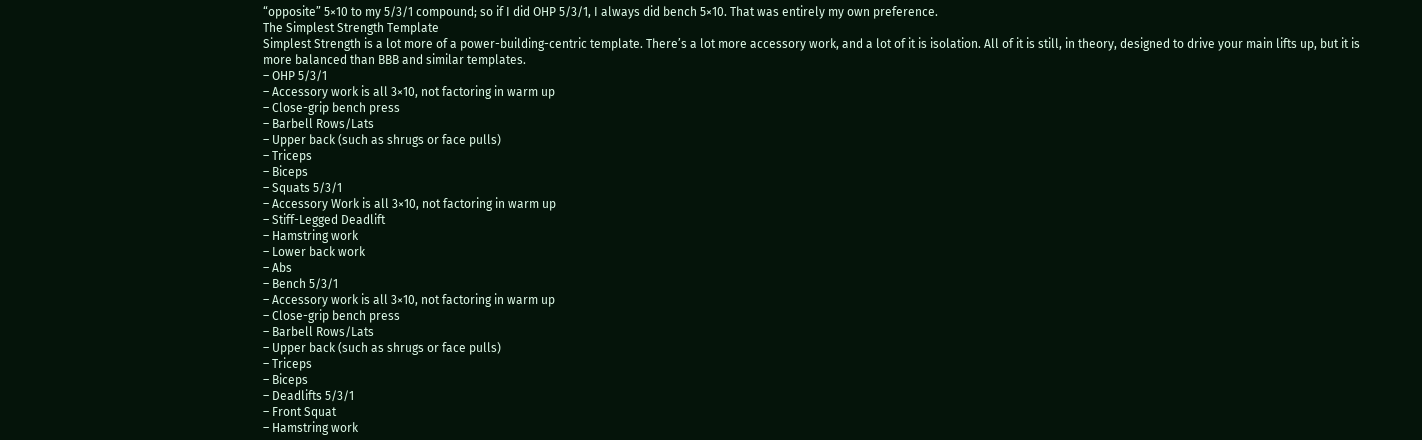“opposite” 5×10 to my 5/3/1 compound; so if I did OHP 5/3/1, I always did bench 5×10. That was entirely my own preference.
The Simplest Strength Template
Simplest Strength is a lot more of a power-building-centric template. There’s a lot more accessory work, and a lot of it is isolation. All of it is still, in theory, designed to drive your main lifts up, but it is more balanced than BBB and similar templates.
– OHP 5/3/1
– Accessory work is all 3×10, not factoring in warm up
– Close-grip bench press
– Barbell Rows/Lats
– Upper back (such as shrugs or face pulls)
– Triceps
– Biceps
– Squats 5/3/1
– Accessory Work is all 3×10, not factoring in warm up
– Stiff-Legged Deadlift
– Hamstring work
– Lower back work
– Abs
– Bench 5/3/1
– Accessory work is all 3×10, not factoring in warm up
– Close-grip bench press
– Barbell Rows/Lats
– Upper back (such as shrugs or face pulls)
– Triceps
– Biceps
– Deadlifts 5/3/1
– Front Squat
– Hamstring work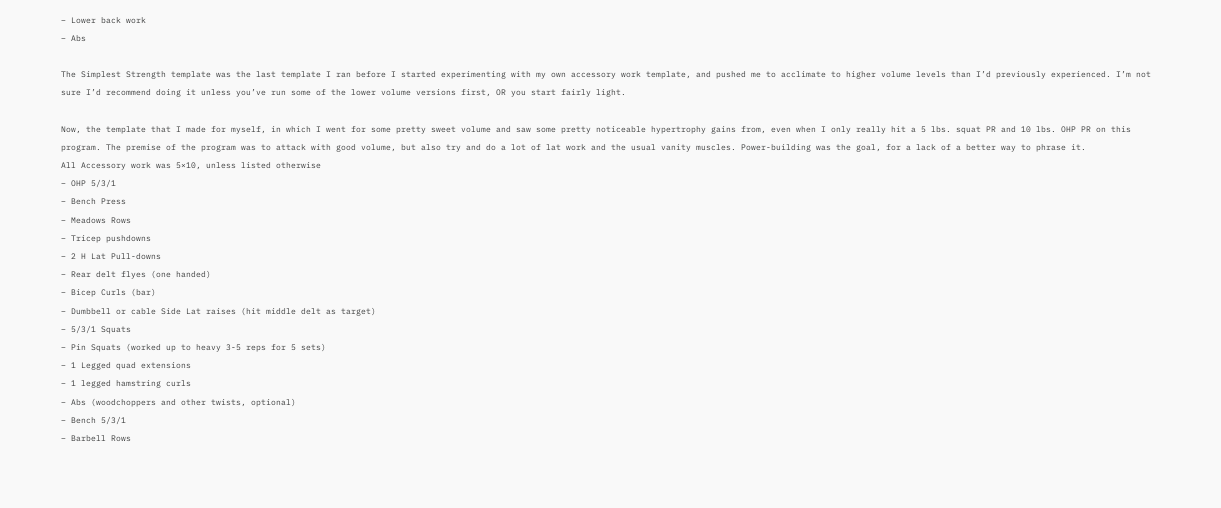– Lower back work
– Abs

The Simplest Strength template was the last template I ran before I started experimenting with my own accessory work template, and pushed me to acclimate to higher volume levels than I’d previously experienced. I’m not sure I’d recommend doing it unless you’ve run some of the lower volume versions first, OR you start fairly light.

Now, the template that I made for myself, in which I went for some pretty sweet volume and saw some pretty noticeable hypertrophy gains from, even when I only really hit a 5 lbs. squat PR and 10 lbs. OHP PR on this program. The premise of the program was to attack with good volume, but also try and do a lot of lat work and the usual vanity muscles. Power-building was the goal, for a lack of a better way to phrase it.
All Accessory work was 5×10, unless listed otherwise
– OHP 5/3/1
– Bench Press
– Meadows Rows
– Tricep pushdowns
– 2 H Lat Pull-downs
– Rear delt flyes (one handed)
– Bicep Curls (bar)
– Dumbbell or cable Side Lat raises (hit middle delt as target)
– 5/3/1 Squats
– Pin Squats (worked up to heavy 3-5 reps for 5 sets)
– 1 Legged quad extensions
– 1 legged hamstring curls
– Abs (woodchoppers and other twists, optional)
– Bench 5/3/1
– Barbell Rows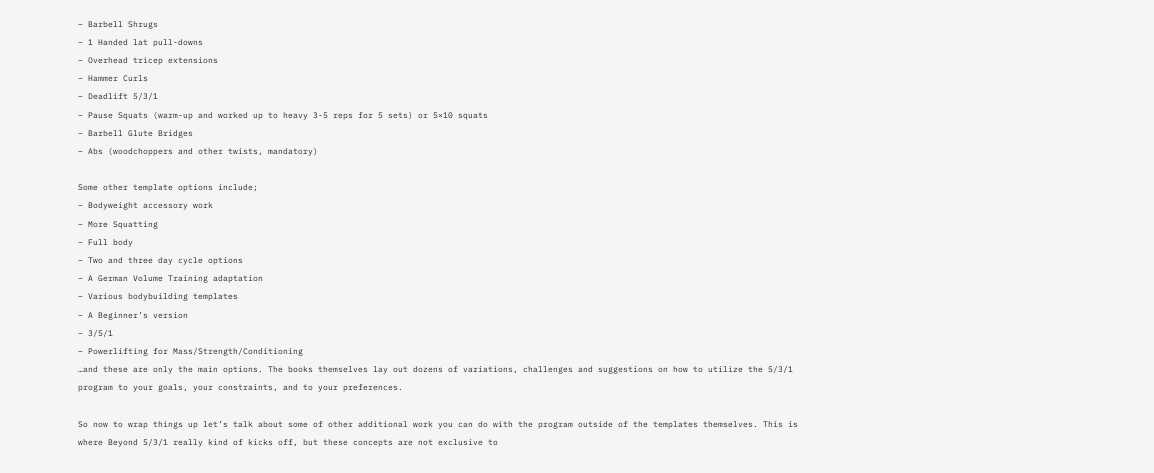– Barbell Shrugs
– 1 Handed lat pull-downs
– Overhead tricep extensions
– Hammer Curls
– Deadlift 5/3/1
– Pause Squats (warm-up and worked up to heavy 3-5 reps for 5 sets) or 5×10 squats
– Barbell Glute Bridges
– Abs (woodchoppers and other twists, mandatory)

Some other template options include;
– Bodyweight accessory work
– More Squatting
– Full body
– Two and three day cycle options
– A German Volume Training adaptation
– Various bodybuilding templates
– A Beginner’s version
– 3/5/1
– Powerlifting for Mass/Strength/Conditioning
…and these are only the main options. The books themselves lay out dozens of variations, challenges and suggestions on how to utilize the 5/3/1 program to your goals, your constraints, and to your preferences.

So now to wrap things up let’s talk about some of other additional work you can do with the program outside of the templates themselves. This is where Beyond 5/3/1 really kind of kicks off, but these concepts are not exclusive to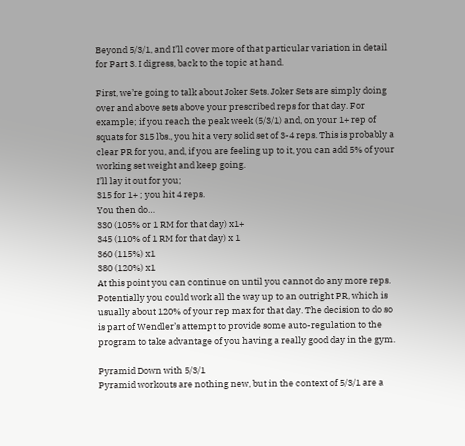Beyond 5/3/1, and I’ll cover more of that particular variation in detail for Part 3. I digress, back to the topic at hand.

First, we’re going to talk about Joker Sets. Joker Sets are simply doing over and above sets above your prescribed reps for that day. For example; if you reach the peak week (5/3/1) and, on your 1+ rep of squats for 315 lbs., you hit a very solid set of 3-4 reps. This is probably a clear PR for you, and, if you are feeling up to it, you can add 5% of your working set weight and keep going.
I’ll lay it out for you;
315 for 1+ ; you hit 4 reps.
You then do…
330 (105% or 1 RM for that day) x1+
345 (110% of 1 RM for that day) x 1
360 (115%) x1
380 (120%) x1
At this point you can continue on until you cannot do any more reps. Potentially you could work all the way up to an outright PR, which is usually about 120% of your rep max for that day. The decision to do so is part of Wendler’s attempt to provide some auto-regulation to the program to take advantage of you having a really good day in the gym.

Pyramid Down with 5/3/1
Pyramid workouts are nothing new, but in the context of 5/3/1 are a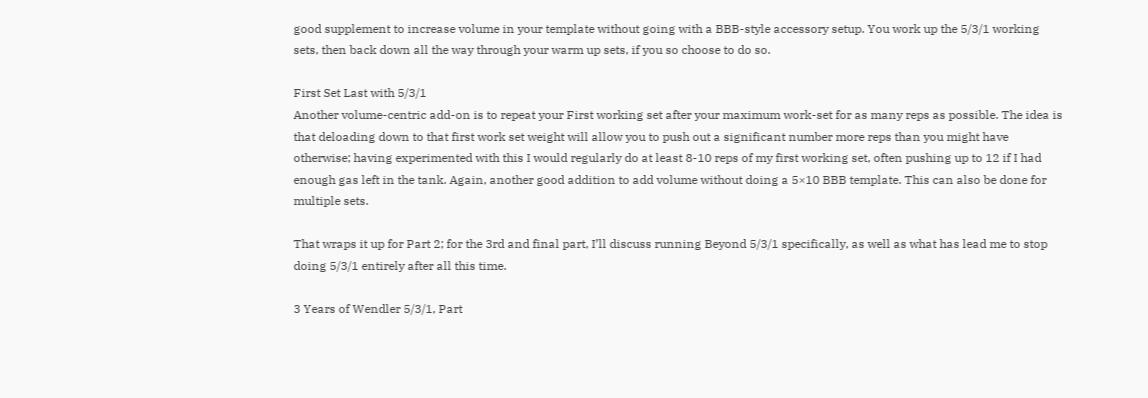good supplement to increase volume in your template without going with a BBB-style accessory setup. You work up the 5/3/1 working sets, then back down all the way through your warm up sets, if you so choose to do so.

First Set Last with 5/3/1
Another volume-centric add-on is to repeat your First working set after your maximum work-set for as many reps as possible. The idea is that deloading down to that first work set weight will allow you to push out a significant number more reps than you might have otherwise; having experimented with this I would regularly do at least 8-10 reps of my first working set, often pushing up to 12 if I had enough gas left in the tank. Again, another good addition to add volume without doing a 5×10 BBB template. This can also be done for multiple sets.

That wraps it up for Part 2; for the 3rd and final part, I’ll discuss running Beyond 5/3/1 specifically, as well as what has lead me to stop doing 5/3/1 entirely after all this time.

3 Years of Wendler 5/3/1, Part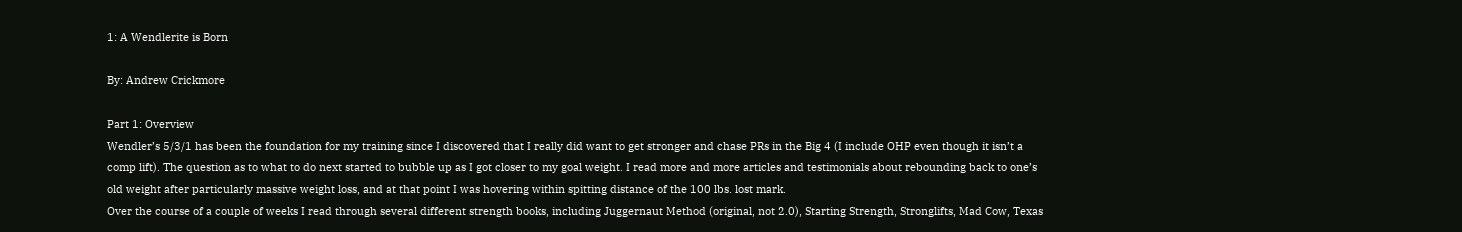1: A Wendlerite is Born

By: Andrew Crickmore

Part 1: Overview
Wendler’s 5/3/1 has been the foundation for my training since I discovered that I really did want to get stronger and chase PRs in the Big 4 (I include OHP even though it isn’t a comp lift). The question as to what to do next started to bubble up as I got closer to my goal weight. I read more and more articles and testimonials about rebounding back to one’s old weight after particularly massive weight loss, and at that point I was hovering within spitting distance of the 100 lbs. lost mark.
Over the course of a couple of weeks I read through several different strength books, including Juggernaut Method (original, not 2.0), Starting Strength, Stronglifts, Mad Cow, Texas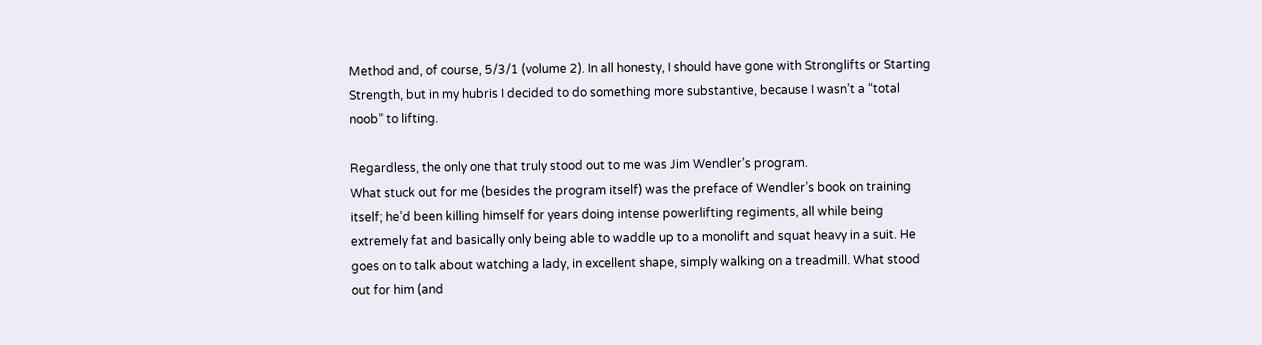Method and, of course, 5/3/1 (volume 2). In all honesty, I should have gone with Stronglifts or Starting Strength, but in my hubris I decided to do something more substantive, because I wasn’t a “total noob” to lifting.

Regardless, the only one that truly stood out to me was Jim Wendler’s program.
What stuck out for me (besides the program itself) was the preface of Wendler’s book on training itself; he’d been killing himself for years doing intense powerlifting regiments, all while being extremely fat and basically only being able to waddle up to a monolift and squat heavy in a suit. He goes on to talk about watching a lady, in excellent shape, simply walking on a treadmill. What stood out for him (and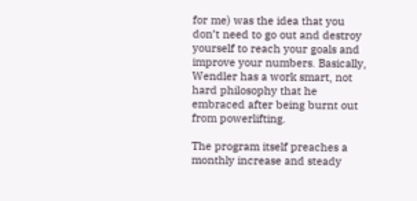for me) was the idea that you don’t need to go out and destroy yourself to reach your goals and improve your numbers. Basically, Wendler has a work smart, not hard philosophy that he embraced after being burnt out from powerlifting.

The program itself preaches a monthly increase and steady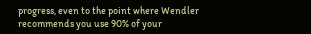progress, even to the point where Wendler recommends you use 90% of your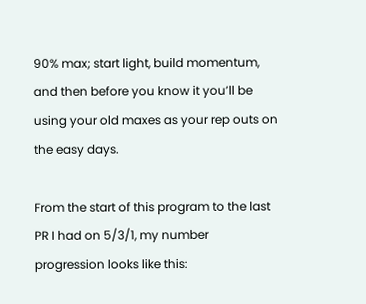90% max; start light, build momentum, and then before you know it you’ll be using your old maxes as your rep outs on the easy days.

From the start of this program to the last PR I had on 5/3/1, my number progression looks like this: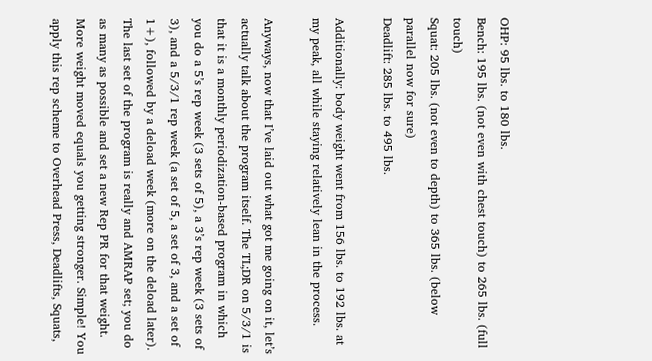OHP: 95 lbs. to 180 lbs.
Bench: 195 lbs. (not even with chest touch) to 265 lbs. (full touch)
Squat: 205 lbs. (not even to depth) to 365 lbs. (below parallel now for sure)
Deadlift: 285 lbs. to 495 lbs.

Additionally: body weight went from 156 lbs. to 192 lbs. at my peak, all while staying relatively lean in the process.

Anyways, now that I’ve laid out what got me going on it, let’s actually talk about the program itself. The TL;DR on 5/3/1 is that it is a monthly periodization-based program in which you do a 5’s rep week (3 sets of 5), a 3’s rep week (3 sets of 3), and a 5/3/1 rep week (a set of 5, a set of 3, and a set of 1+), followed by a deload week (more on the deload later). The last set of the program is really and AMRAP set; you do as many as possible and set a new Rep PR for that weight. More weight moved equals you getting stronger. Simple! You apply this rep scheme to Overhead Press, Deadlifts, Squats,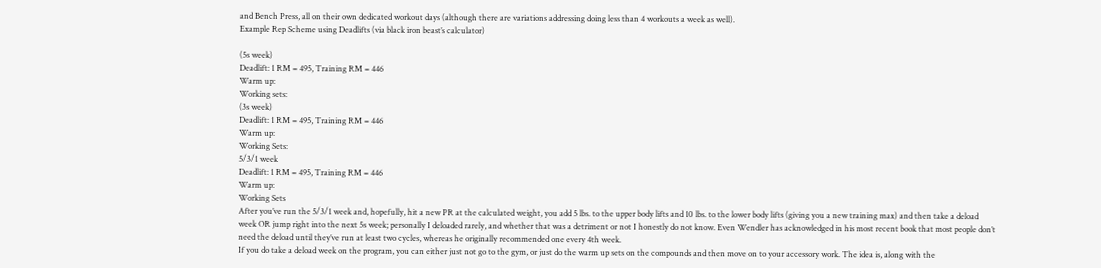and Bench Press, all on their own dedicated workout days (although there are variations addressing doing less than 4 workouts a week as well).
Example Rep Scheme using Deadlifts (via black iron beast’s calculator)

(5s week)
Deadlift: 1 RM = 495, Training RM = 446
Warm up:
Working sets:
(3s week)
Deadlift: 1 RM = 495, Training RM = 446
Warm up:
Working Sets:
5/3/1 week
Deadlift: 1 RM = 495, Training RM = 446
Warm up:
Working Sets
After you’ve run the 5/3/1 week and, hopefully, hit a new PR at the calculated weight, you add 5 lbs. to the upper body lifts and 10 lbs. to the lower body lifts (giving you a new training max) and then take a deload week OR jump right into the next 5s week; personally I deloaded rarely, and whether that was a detriment or not I honestly do not know. Even Wendler has acknowledged in his most recent book that most people don’t need the deload until they’ve run at least two cycles, whereas he originally recommended one every 4th week.
If you do take a deload week on the program, you can either just not go to the gym, or just do the warm up sets on the compounds and then move on to your accessory work. The idea is, along with the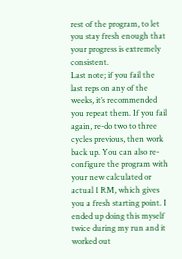rest of the program, to let you stay fresh enough that your progress is extremely consistent.
Last note; if you fail the last reps on any of the weeks, it’s recommended you repeat them. If you fail again, re-do two to three cycles previous, then work back up. You can also re-configure the program with your new calculated or actual 1 RM, which gives you a fresh starting point. I ended up doing this myself twice during my run and it worked out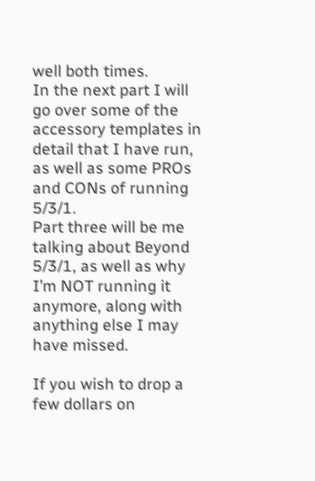well both times.
In the next part I will go over some of the accessory templates in detail that I have run, as well as some PROs and CONs of running 5/3/1.
Part three will be me talking about Beyond 5/3/1, as well as why I’m NOT running it anymore, along with anything else I may have missed.

If you wish to drop a few dollars on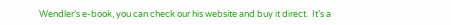Wendler’s e-book, you can check our his website and buy it direct.  It’s a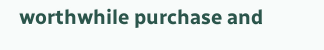worthwhile purchase and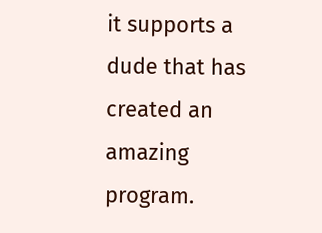it supports a dude that has created an amazing program.